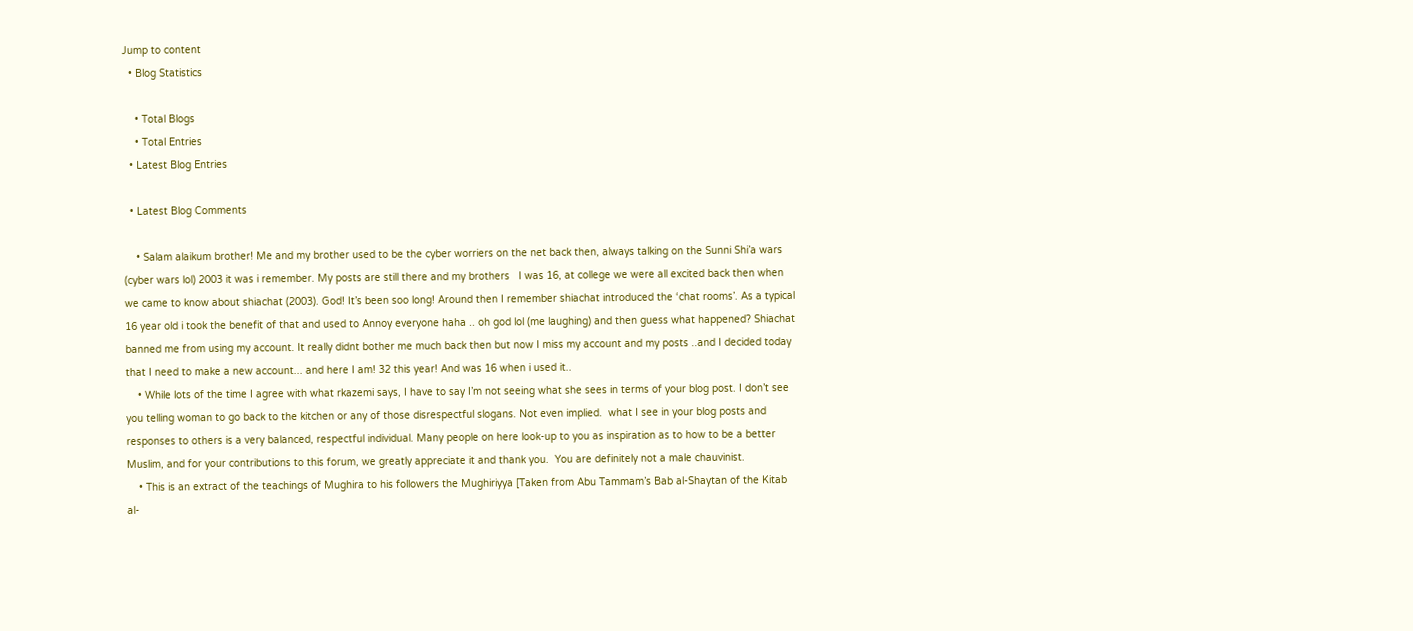Jump to content
  • Blog Statistics

    • Total Blogs
    • Total Entries
  • Latest Blog Entries

  • Latest Blog Comments

    • Salam alaikum brother! Me and my brother used to be the cyber worriers on the net back then, always talking on the Sunni Shi’a wars (cyber wars lol) 2003 it was i remember. My posts are still there and my brothers   I was 16, at college we were all excited back then when we came to know about shiachat (2003). God! It’s been soo long! Around then I remember shiachat introduced the ‘chat rooms’. As a typical 16 year old i took the benefit of that and used to Annoy everyone haha .. oh god lol (me laughing) and then guess what happened? Shiachat banned me from using my account. It really didnt bother me much back then but now I miss my account and my posts ..and I decided today that I need to make a new account... and here I am! 32 this year! And was 16 when i used it..
    • While lots of the time I agree with what rkazemi says, I have to say I’m not seeing what she sees in terms of your blog post. I don’t see you telling woman to go back to the kitchen or any of those disrespectful slogans. Not even implied.  what I see in your blog posts and responses to others is a very balanced, respectful individual. Many people on here look-up to you as inspiration as to how to be a better Muslim, and for your contributions to this forum, we greatly appreciate it and thank you.  You are definitely not a male chauvinist.
    • This is an extract of the teachings of Mughira to his followers the Mughiriyya [Taken from Abu Tammam’s Bab al-Shaytan of the Kitab al-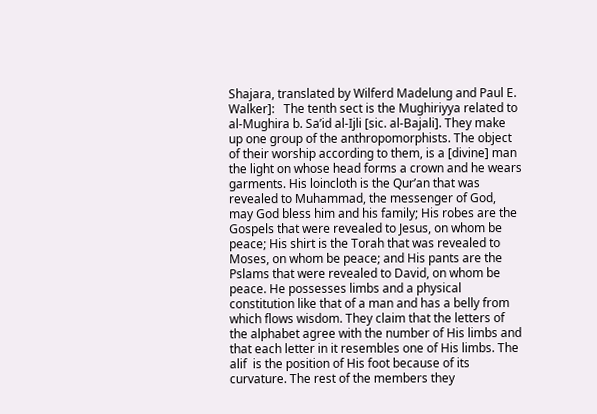Shajara, translated by Wilferd Madelung and Paul E. Walker]:   The tenth sect is the Mughiriyya related to al-Mughira b. Sa’id al-Ijli [sic. al-Bajali]. They make up one group of the anthropomorphists. The object of their worship according to them, is a [divine] man the light on whose head forms a crown and he wears garments. His loincloth is the Qur’an that was revealed to Muhammad, the messenger of God, may God bless him and his family; His robes are the Gospels that were revealed to Jesus, on whom be peace; His shirt is the Torah that was revealed to Moses, on whom be peace; and His pants are the Pslams that were revealed to David, on whom be peace. He possesses limbs and a physical constitution like that of a man and has a belly from which flows wisdom. They claim that the letters of the alphabet agree with the number of His limbs and that each letter in it resembles one of His limbs. The alif  is the position of His foot because of its curvature. The rest of the members they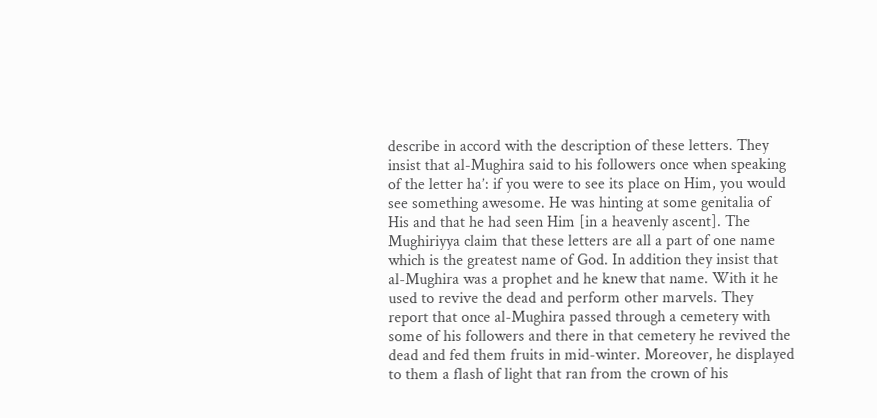describe in accord with the description of these letters. They insist that al-Mughira said to his followers once when speaking of the letter ha’: if you were to see its place on Him, you would see something awesome. He was hinting at some genitalia of His and that he had seen Him [in a heavenly ascent]. The Mughiriyya claim that these letters are all a part of one name which is the greatest name of God. In addition they insist that al-Mughira was a prophet and he knew that name. With it he used to revive the dead and perform other marvels. They report that once al-Mughira passed through a cemetery with some of his followers and there in that cemetery he revived the dead and fed them fruits in mid-winter. Moreover, he displayed to them a flash of light that ran from the crown of his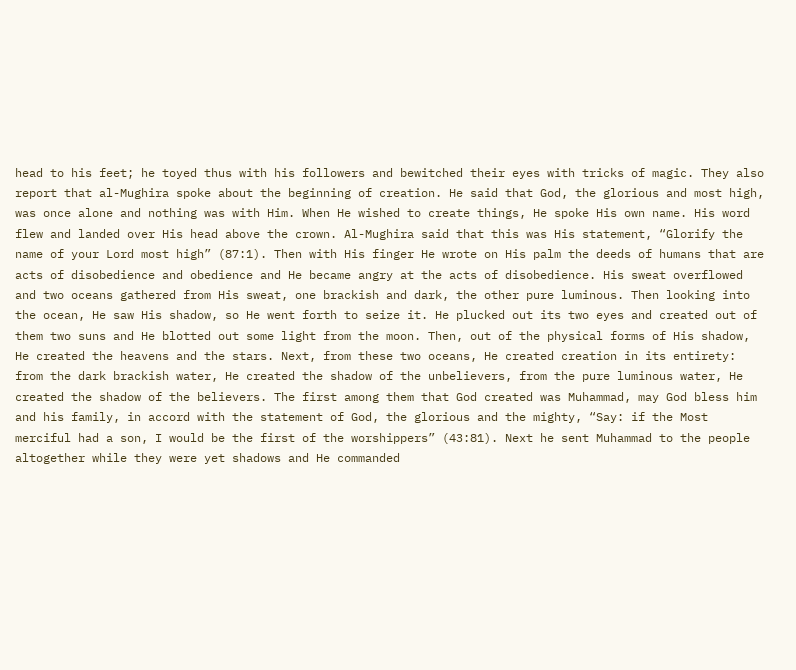head to his feet; he toyed thus with his followers and bewitched their eyes with tricks of magic. They also report that al-Mughira spoke about the beginning of creation. He said that God, the glorious and most high, was once alone and nothing was with Him. When He wished to create things, He spoke His own name. His word flew and landed over His head above the crown. Al-Mughira said that this was His statement, “Glorify the name of your Lord most high” (87:1). Then with His finger He wrote on His palm the deeds of humans that are acts of disobedience and obedience and He became angry at the acts of disobedience. His sweat overflowed and two oceans gathered from His sweat, one brackish and dark, the other pure luminous. Then looking into the ocean, He saw His shadow, so He went forth to seize it. He plucked out its two eyes and created out of them two suns and He blotted out some light from the moon. Then, out of the physical forms of His shadow, He created the heavens and the stars. Next, from these two oceans, He created creation in its entirety: from the dark brackish water, He created the shadow of the unbelievers, from the pure luminous water, He created the shadow of the believers. The first among them that God created was Muhammad, may God bless him and his family, in accord with the statement of God, the glorious and the mighty, “Say: if the Most merciful had a son, I would be the first of the worshippers” (43:81). Next he sent Muhammad to the people altogether while they were yet shadows and He commanded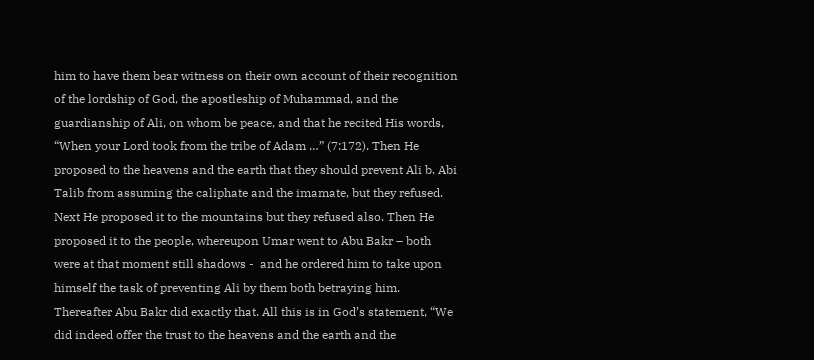him to have them bear witness on their own account of their recognition of the lordship of God, the apostleship of Muhammad, and the guardianship of Ali, on whom be peace, and that he recited His words, “When your Lord took from the tribe of Adam …” (7:172). Then He proposed to the heavens and the earth that they should prevent Ali b. Abi Talib from assuming the caliphate and the imamate, but they refused. Next He proposed it to the mountains but they refused also. Then He proposed it to the people, whereupon Umar went to Abu Bakr – both were at that moment still shadows -  and he ordered him to take upon himself the task of preventing Ali by them both betraying him. Thereafter Abu Bakr did exactly that. All this is in God’s statement, “We did indeed offer the trust to the heavens and the earth and the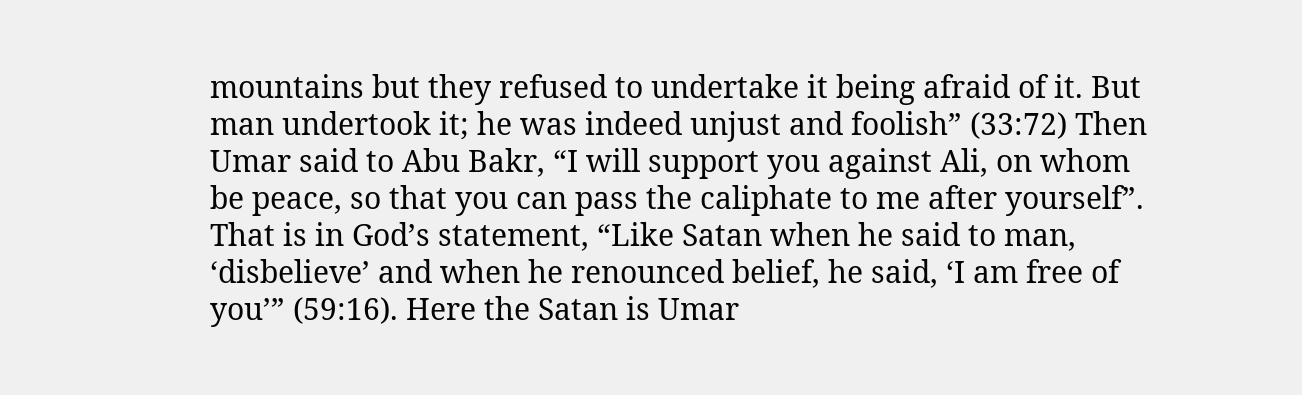mountains but they refused to undertake it being afraid of it. But man undertook it; he was indeed unjust and foolish” (33:72) Then Umar said to Abu Bakr, “I will support you against Ali, on whom be peace, so that you can pass the caliphate to me after yourself”. That is in God’s statement, “Like Satan when he said to man, ‘disbelieve’ and when he renounced belief, he said, ‘I am free of you’” (59:16). Here the Satan is Umar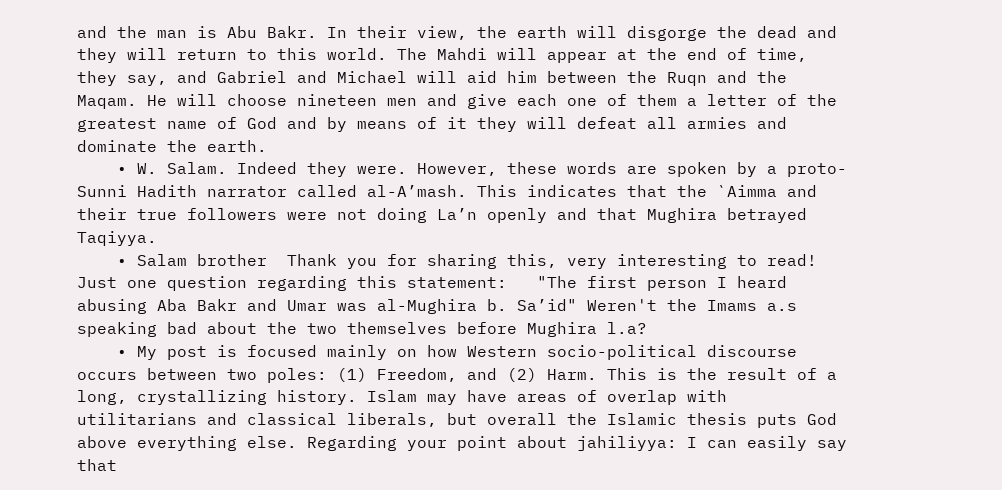and the man is Abu Bakr. In their view, the earth will disgorge the dead and they will return to this world. The Mahdi will appear at the end of time, they say, and Gabriel and Michael will aid him between the Ruqn and the Maqam. He will choose nineteen men and give each one of them a letter of the greatest name of God and by means of it they will defeat all armies and dominate the earth.
    • W. Salam. Indeed they were. However, these words are spoken by a proto-Sunni Hadith narrator called al-A’mash. This indicates that the `Aimma and their true followers were not doing La’n openly and that Mughira betrayed Taqiyya.
    • Salam brother  Thank you for sharing this, very interesting to read! Just one question regarding this statement:   "The first person I heard abusing Aba Bakr and Umar was al-Mughira b. Sa’id" Weren't the Imams a.s speaking bad about the two themselves before Mughira l.a?
    • My post is focused mainly on how Western socio-political discourse occurs between two poles: (1) Freedom, and (2) Harm. This is the result of a long, crystallizing history. Islam may have areas of overlap with utilitarians and classical liberals, but overall the Islamic thesis puts God above everything else. Regarding your point about jahiliyya: I can easily say that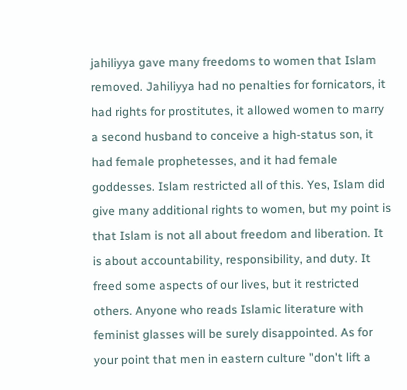jahiliyya gave many freedoms to women that Islam removed. Jahiliyya had no penalties for fornicators, it had rights for prostitutes, it allowed women to marry a second husband to conceive a high-status son, it had female prophetesses, and it had female goddesses. Islam restricted all of this. Yes, Islam did give many additional rights to women, but my point is that Islam is not all about freedom and liberation. It is about accountability, responsibility, and duty. It freed some aspects of our lives, but it restricted others. Anyone who reads Islamic literature with feminist glasses will be surely disappointed. As for your point that men in eastern culture "don't lift a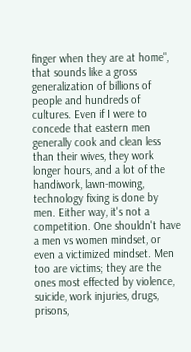finger when they are at home", that sounds like a gross generalization of billions of people and hundreds of cultures. Even if I were to concede that eastern men generally cook and clean less than their wives, they work longer hours, and a lot of the handiwork, lawn-mowing, technology fixing is done by men. Either way, it's not a competition. One shouldn't have a men vs women mindset, or even a victimized mindset. Men too are victims; they are the ones most effected by violence, suicide, work injuries, drugs, prisons,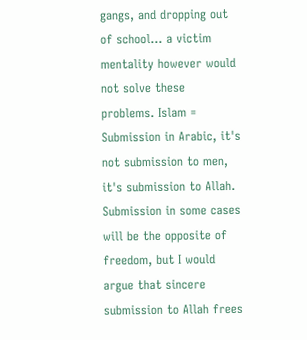gangs, and dropping out of school... a victim mentality however would not solve these problems. Islam = Submission in Arabic, it's not submission to men, it's submission to Allah. Submission in some cases will be the opposite of freedom, but I would argue that sincere submission to Allah frees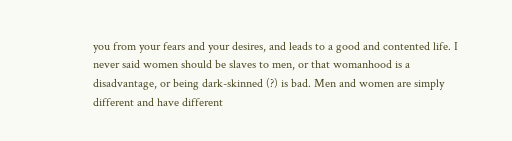you from your fears and your desires, and leads to a good and contented life. I never said women should be slaves to men, or that womanhood is a disadvantage, or being dark-skinned (?) is bad. Men and women are simply different and have different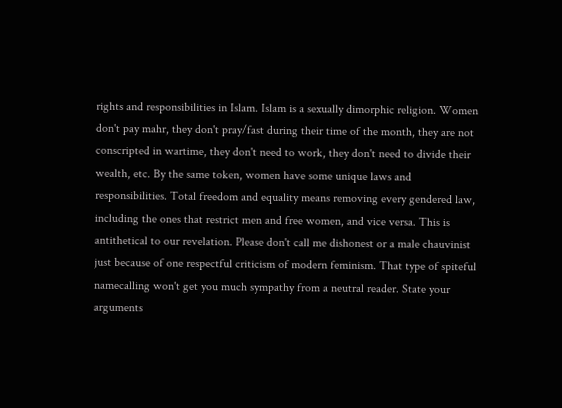rights and responsibilities in Islam. Islam is a sexually dimorphic religion. Women don't pay mahr, they don't pray/fast during their time of the month, they are not conscripted in wartime, they don't need to work, they don't need to divide their wealth, etc. By the same token, women have some unique laws and responsibilities. Total freedom and equality means removing every gendered law, including the ones that restrict men and free women, and vice versa. This is antithetical to our revelation. Please don't call me dishonest or a male chauvinist just because of one respectful criticism of modern feminism. That type of spiteful namecalling won't get you much sympathy from a neutral reader. State your arguments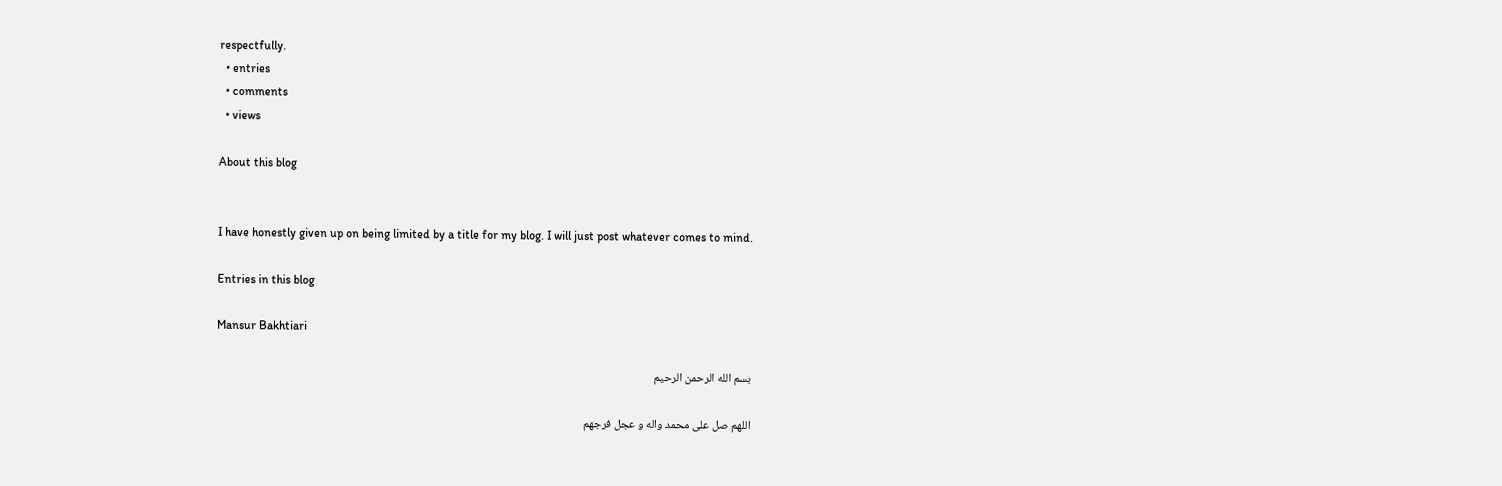respectfully.
  • entries
  • comments
  • views

About this blog


I have honestly given up on being limited by a title for my blog. I will just post whatever comes to mind.

Entries in this blog

Mansur Bakhtiari

بسم الله الرحمن الرحیم

اللهم صل علی محمد واله و عجل فرجهم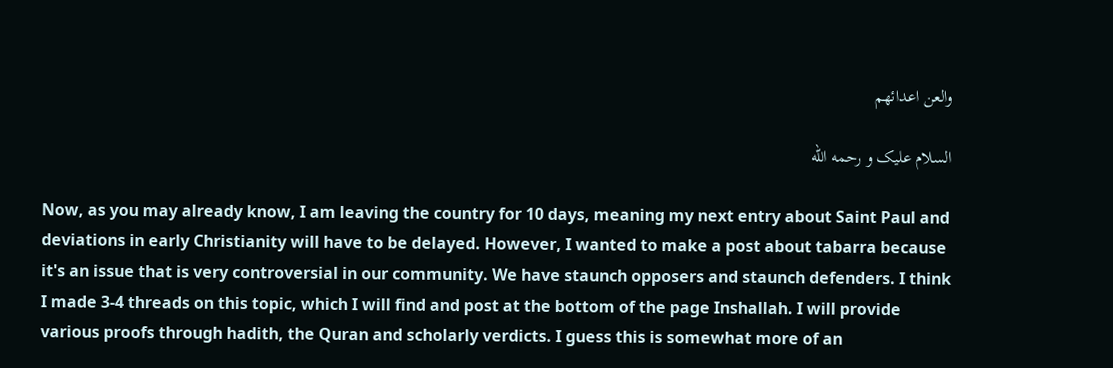والعن اعدائهم

السلام علیک و رحمه الله

Now, as you may already know, I am leaving the country for 10 days, meaning my next entry about Saint Paul and deviations in early Christianity will have to be delayed. However, I wanted to make a post about tabarra because it's an issue that is very controversial in our community. We have staunch opposers and staunch defenders. I think I made 3-4 threads on this topic, which I will find and post at the bottom of the page Inshallah. I will provide various proofs through hadith, the Quran and scholarly verdicts. I guess this is somewhat more of an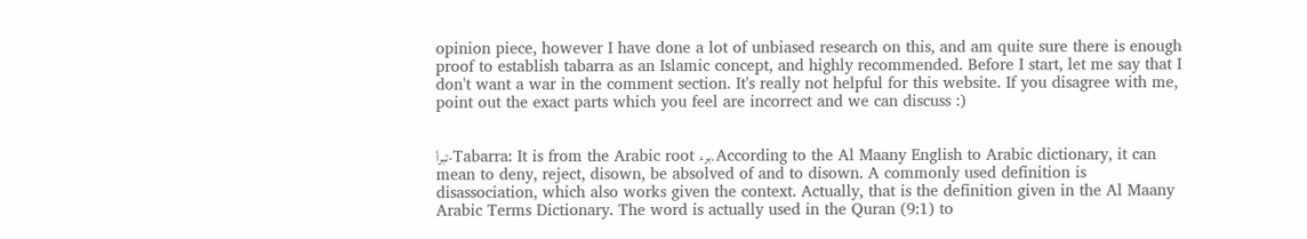opinion piece, however I have done a lot of unbiased research on this, and am quite sure there is enough proof to establish tabarra as an Islamic concept, and highly recommended. Before I start, let me say that I don't want a war in the comment section. It's really not helpful for this website. If you disagree with me, point out the exact parts which you feel are incorrect and we can discuss :)


تبرأ-Tabarra: It is from the Arabic root برء. According to the Al Maany English to Arabic dictionary, it can mean to deny, reject, disown, be absolved of and to disown. A commonly used definition is disassociation, which also works given the context. Actually, that is the definition given in the Al Maany Arabic Terms Dictionary. The word is actually used in the Quran (9:1) to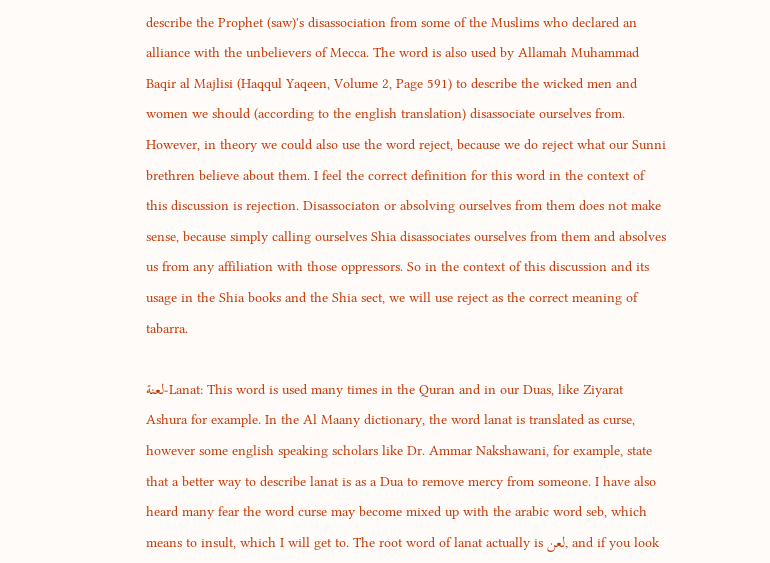describe the Prophet (saw)'s disassociation from some of the Muslims who declared an alliance with the unbelievers of Mecca. The word is also used by Allamah Muhammad Baqir al Majlisi (Haqqul Yaqeen, Volume 2, Page 591) to describe the wicked men and women we should (according to the english translation) disassociate ourselves from. However, in theory we could also use the word reject, because we do reject what our Sunni brethren believe about them. I feel the correct definition for this word in the context of this discussion is rejection. Disassociaton or absolving ourselves from them does not make sense, because simply calling ourselves Shia disassociates ourselves from them and absolves us from any affiliation with those oppressors. So in the context of this discussion and its usage in the Shia books and the Shia sect, we will use reject as the correct meaning of tabarra.

لعنة-Lanat: This word is used many times in the Quran and in our Duas, like Ziyarat Ashura for example. In the Al Maany dictionary, the word lanat is translated as curse, however some english speaking scholars like Dr. Ammar Nakshawani, for example, state that a better way to describe lanat is as a Dua to remove mercy from someone. I have also heard many fear the word curse may become mixed up with the arabic word seb, which means to insult, which I will get to. The root word of lanat actually is لعن, and if you look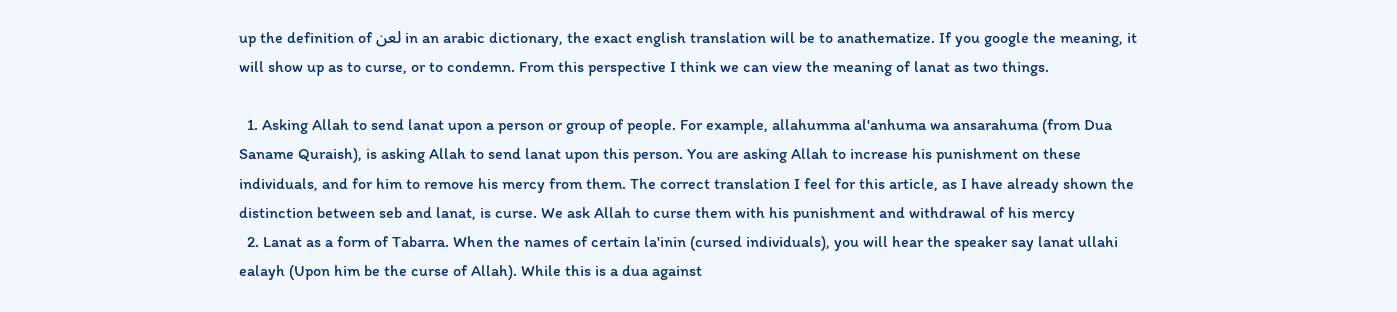up the definition of لعن in an arabic dictionary, the exact english translation will be to anathematize. If you google the meaning, it will show up as to curse, or to condemn. From this perspective I think we can view the meaning of lanat as two things.

  1. Asking Allah to send lanat upon a person or group of people. For example, allahumma al'anhuma wa ansarahuma (from Dua Saname Quraish), is asking Allah to send lanat upon this person. You are asking Allah to increase his punishment on these individuals, and for him to remove his mercy from them. The correct translation I feel for this article, as I have already shown the distinction between seb and lanat, is curse. We ask Allah to curse them with his punishment and withdrawal of his mercy
  2. Lanat as a form of Tabarra. When the names of certain la'inin (cursed individuals), you will hear the speaker say lanat ullahi ealayh (Upon him be the curse of Allah). While this is a dua against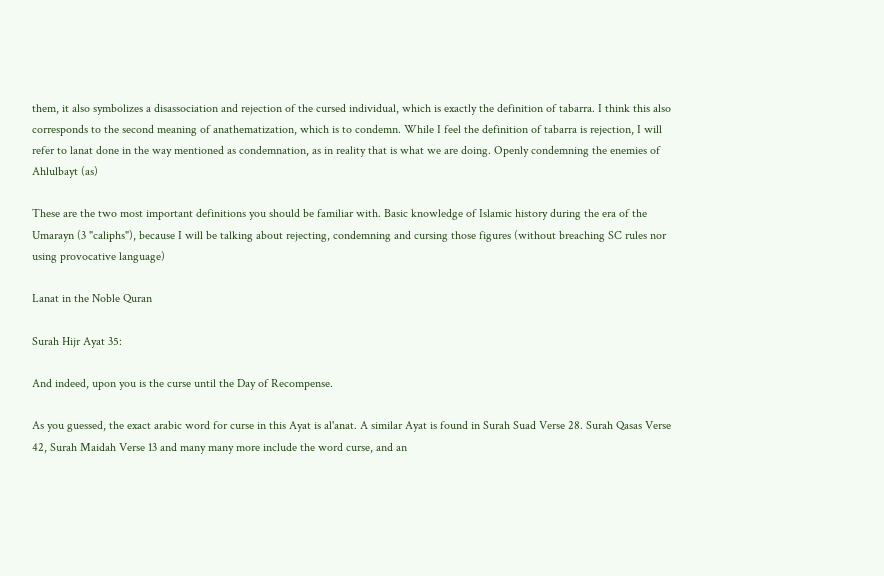them, it also symbolizes a disassociation and rejection of the cursed individual, which is exactly the definition of tabarra. I think this also corresponds to the second meaning of anathematization, which is to condemn. While I feel the definition of tabarra is rejection, I will refer to lanat done in the way mentioned as condemnation, as in reality that is what we are doing. Openly condemning the enemies of Ahlulbayt (as)

These are the two most important definitions you should be familiar with. Basic knowledge of Islamic history during the era of the Umarayn (3 "caliphs"), because I will be talking about rejecting, condemning and cursing those figures (without breaching SC rules nor using provocative language)

Lanat in the Noble Quran

Surah Hijr Ayat 35:

And indeed, upon you is the curse until the Day of Recompense.

As you guessed, the exact arabic word for curse in this Ayat is al'anat. A similar Ayat is found in Surah Suad Verse 28. Surah Qasas Verse 42, Surah Maidah Verse 13 and many many more include the word curse, and an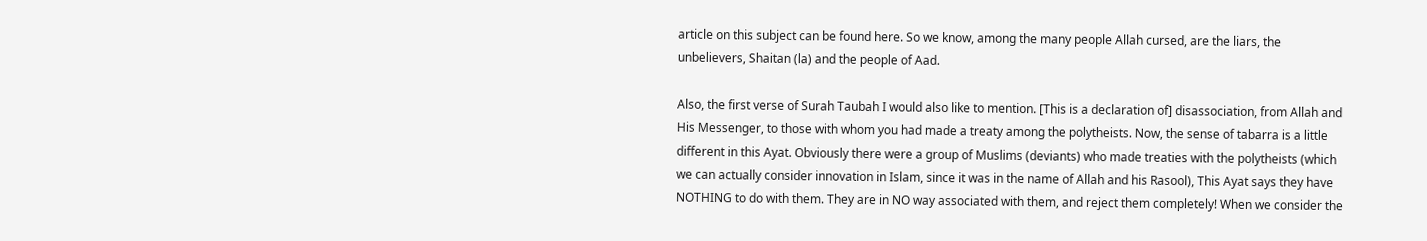article on this subject can be found here. So we know, among the many people Allah cursed, are the liars, the unbelievers, Shaitan (la) and the people of Aad.

Also, the first verse of Surah Taubah I would also like to mention. [This is a declaration of] disassociation, from Allah and His Messenger, to those with whom you had made a treaty among the polytheists. Now, the sense of tabarra is a little different in this Ayat. Obviously there were a group of Muslims (deviants) who made treaties with the polytheists (which we can actually consider innovation in Islam, since it was in the name of Allah and his Rasool), This Ayat says they have NOTHING to do with them. They are in NO way associated with them, and reject them completely! When we consider the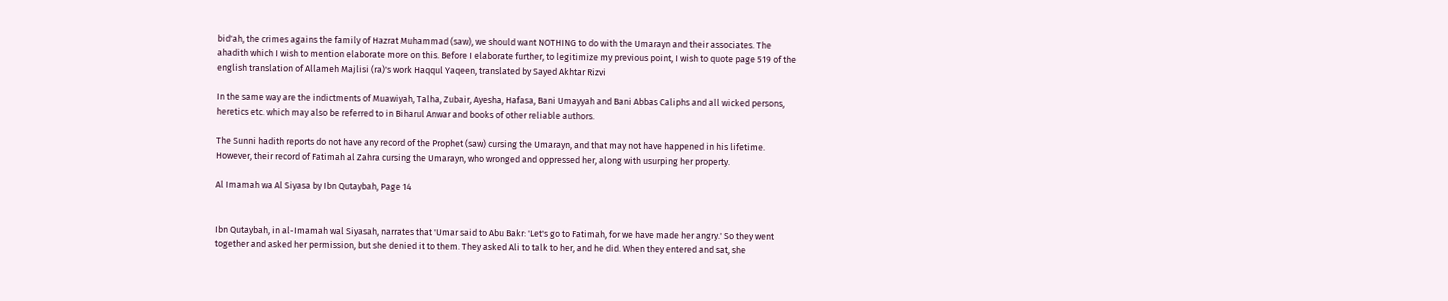bid'ah, the crimes agains the family of Hazrat Muhammad (saw), we should want NOTHING to do with the Umarayn and their associates. The ahadith which I wish to mention elaborate more on this. Before I elaborate further, to legitimize my previous point, I wish to quote page 519 of the english translation of Allameh Majlisi (ra)'s work Haqqul Yaqeen, translated by Sayed Akhtar Rizvi

In the same way are the indictments of Muawiyah, Talha, Zubair, Ayesha, Hafasa, Bani Umayyah and Bani Abbas Caliphs and all wicked persons, heretics etc. which may also be referred to in Biharul Anwar and books of other reliable authors.

The Sunni hadith reports do not have any record of the Prophet (saw) cursing the Umarayn, and that may not have happened in his lifetime. However, their record of Fatimah al Zahra cursing the Umarayn, who wronged and oppressed her, along with usurping her property.

Al Imamah wa Al Siyasa by Ibn Qutaybah, Page 14


Ibn Qutaybah, in al-Imamah wal Siyasah, narrates that 'Umar said to Abu Bakr: 'Let's go to Fatimah, for we have made her angry.' So they went together and asked her permission, but she denied it to them. They asked Ali to talk to her, and he did. When they entered and sat, she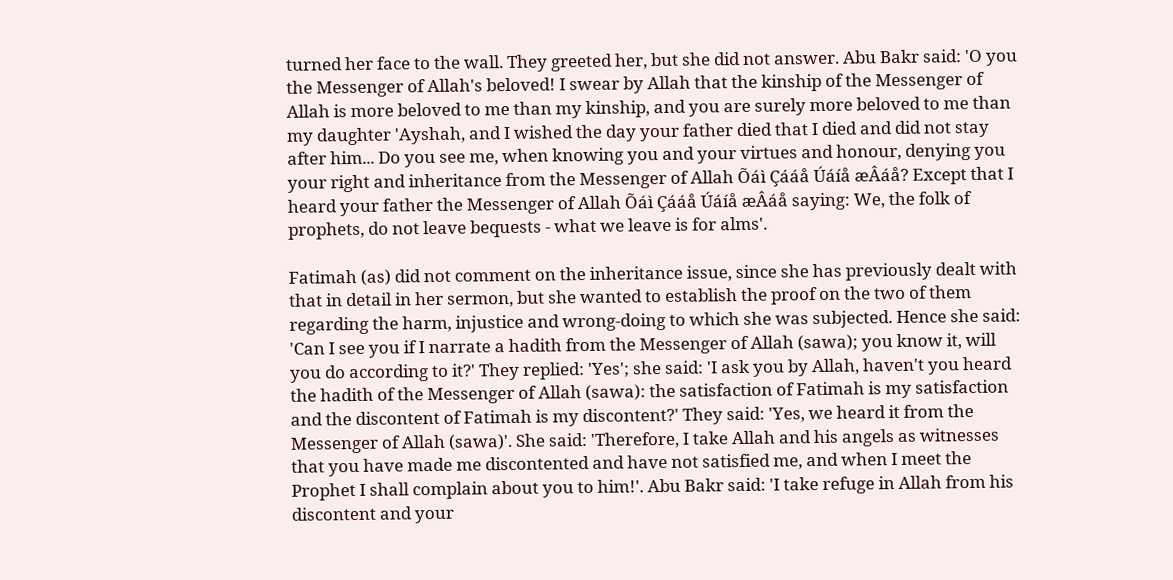turned her face to the wall. They greeted her, but she did not answer. Abu Bakr said: 'O you the Messenger of Allah's beloved! I swear by Allah that the kinship of the Messenger of Allah is more beloved to me than my kinship, and you are surely more beloved to me than my daughter 'Ayshah, and I wished the day your father died that I died and did not stay after him... Do you see me, when knowing you and your virtues and honour, denying you your right and inheritance from the Messenger of Allah Õáì Çááå Úáíå æÂáå? Except that I heard your father the Messenger of Allah Õáì Çááå Úáíå æÂáå saying: We, the folk of prophets, do not leave bequests - what we leave is for alms'.

Fatimah (as) did not comment on the inheritance issue, since she has previously dealt with that in detail in her sermon, but she wanted to establish the proof on the two of them regarding the harm, injustice and wrong-doing to which she was subjected. Hence she said: 'Can I see you if I narrate a hadith from the Messenger of Allah (sawa); you know it, will you do according to it?' They replied: 'Yes'; she said: 'I ask you by Allah, haven't you heard the hadith of the Messenger of Allah (sawa): the satisfaction of Fatimah is my satisfaction and the discontent of Fatimah is my discontent?' They said: 'Yes, we heard it from the Messenger of Allah (sawa)'. She said: 'Therefore, I take Allah and his angels as witnesses that you have made me discontented and have not satisfied me, and when I meet the Prophet I shall complain about you to him!'. Abu Bakr said: 'I take refuge in Allah from his discontent and your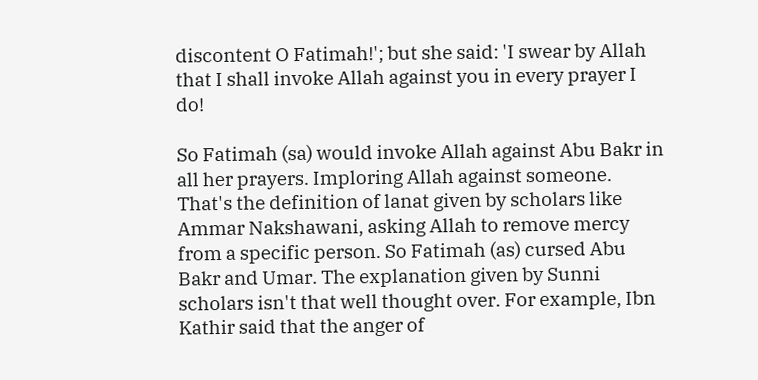discontent O Fatimah!'; but she said: 'I swear by Allah that I shall invoke Allah against you in every prayer I do!

So Fatimah (sa) would invoke Allah against Abu Bakr in all her prayers. Imploring Allah against someone. That's the definition of lanat given by scholars like Ammar Nakshawani, asking Allah to remove mercy from a specific person. So Fatimah (as) cursed Abu Bakr and Umar. The explanation given by Sunni scholars isn't that well thought over. For example, Ibn Kathir said that the anger of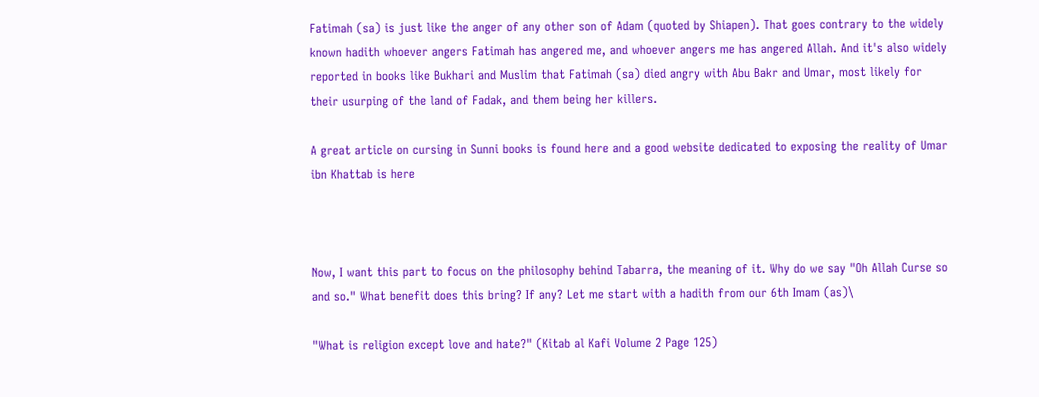Fatimah (sa) is just like the anger of any other son of Adam (quoted by Shiapen). That goes contrary to the widely known hadith whoever angers Fatimah has angered me, and whoever angers me has angered Allah. And it's also widely reported in books like Bukhari and Muslim that Fatimah (sa) died angry with Abu Bakr and Umar, most likely for their usurping of the land of Fadak, and them being her killers.

A great article on cursing in Sunni books is found here and a good website dedicated to exposing the reality of Umar ibn Khattab is here



Now, I want this part to focus on the philosophy behind Tabarra, the meaning of it. Why do we say "Oh Allah Curse so and so." What benefit does this bring? If any? Let me start with a hadith from our 6th Imam (as)\

"What is religion except love and hate?" (Kitab al Kafi Volume 2 Page 125)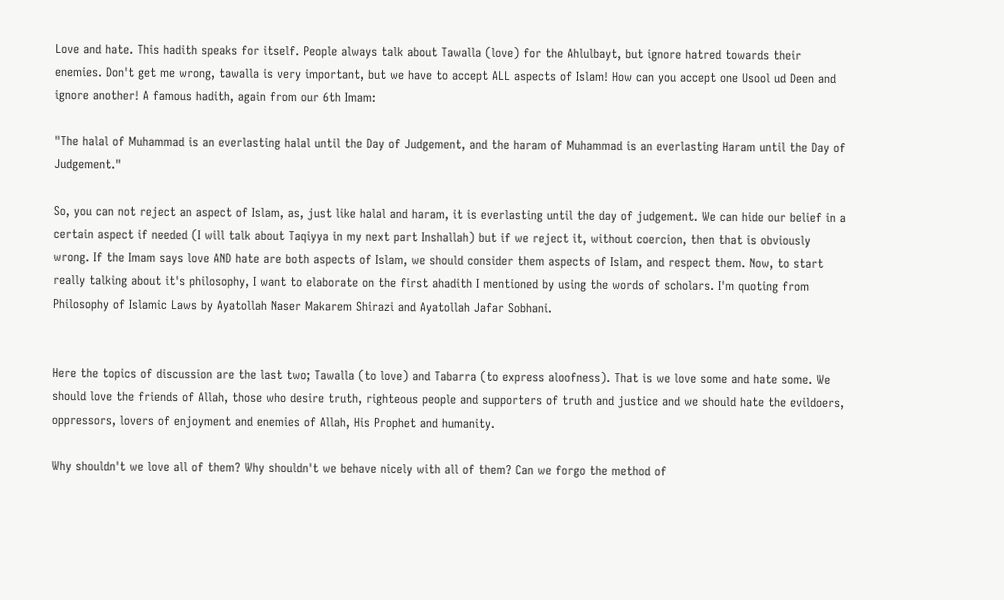Love and hate. This hadith speaks for itself. People always talk about Tawalla (love) for the Ahlulbayt, but ignore hatred towards their enemies. Don't get me wrong, tawalla is very important, but we have to accept ALL aspects of Islam! How can you accept one Usool ud Deen and ignore another! A famous hadith, again from our 6th Imam:

"The halal of Muhammad is an everlasting halal until the Day of Judgement, and the haram of Muhammad is an everlasting Haram until the Day of Judgement."

So, you can not reject an aspect of Islam, as, just like halal and haram, it is everlasting until the day of judgement. We can hide our belief in a certain aspect if needed (I will talk about Taqiyya in my next part Inshallah) but if we reject it, without coercion, then that is obviously wrong. If the Imam says love AND hate are both aspects of Islam, we should consider them aspects of Islam, and respect them. Now, to start really talking about it's philosophy, I want to elaborate on the first ahadith I mentioned by using the words of scholars. I'm quoting from Philosophy of Islamic Laws by Ayatollah Naser Makarem Shirazi and Ayatollah Jafar Sobhani.


Here the topics of discussion are the last two; Tawalla (to love) and Tabarra (to express aloofness). That is we love some and hate some. We should love the friends of Allah, those who desire truth, righteous people and supporters of truth and justice and we should hate the evildoers, oppressors, lovers of enjoyment and enemies of Allah, His Prophet and humanity.

Why shouldn't we love all of them? Why shouldn't we behave nicely with all of them? Can we forgo the method of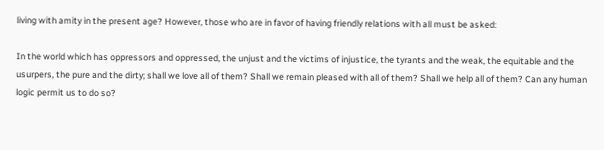living with amity in the present age? However, those who are in favor of having friendly relations with all must be asked:

In the world which has oppressors and oppressed, the unjust and the victims of injustice, the tyrants and the weak, the equitable and the usurpers, the pure and the dirty; shall we love all of them? Shall we remain pleased with all of them? Shall we help all of them? Can any human logic permit us to do so?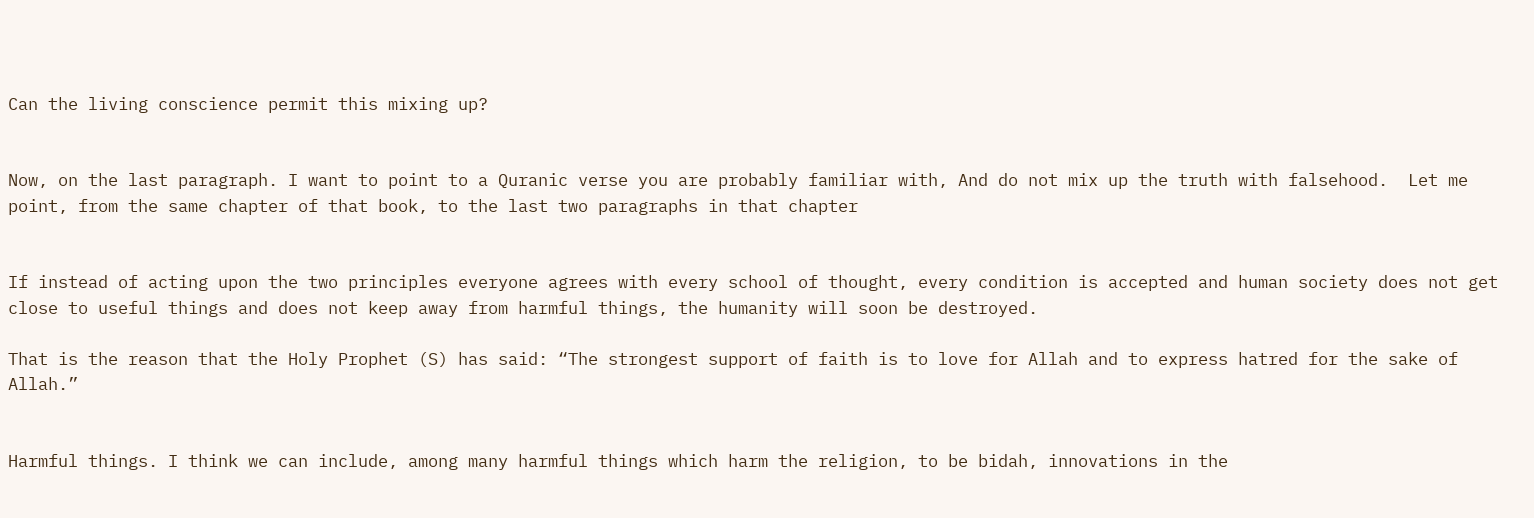Can the living conscience permit this mixing up?


Now, on the last paragraph. I want to point to a Quranic verse you are probably familiar with, And do not mix up the truth with falsehood.  Let me point, from the same chapter of that book, to the last two paragraphs in that chapter


If instead of acting upon the two principles everyone agrees with every school of thought, every condition is accepted and human society does not get close to useful things and does not keep away from harmful things, the humanity will soon be destroyed.

That is the reason that the Holy Prophet (S) has said: “The strongest support of faith is to love for Allah and to express hatred for the sake of Allah.”


Harmful things. I think we can include, among many harmful things which harm the religion, to be bidah, innovations in the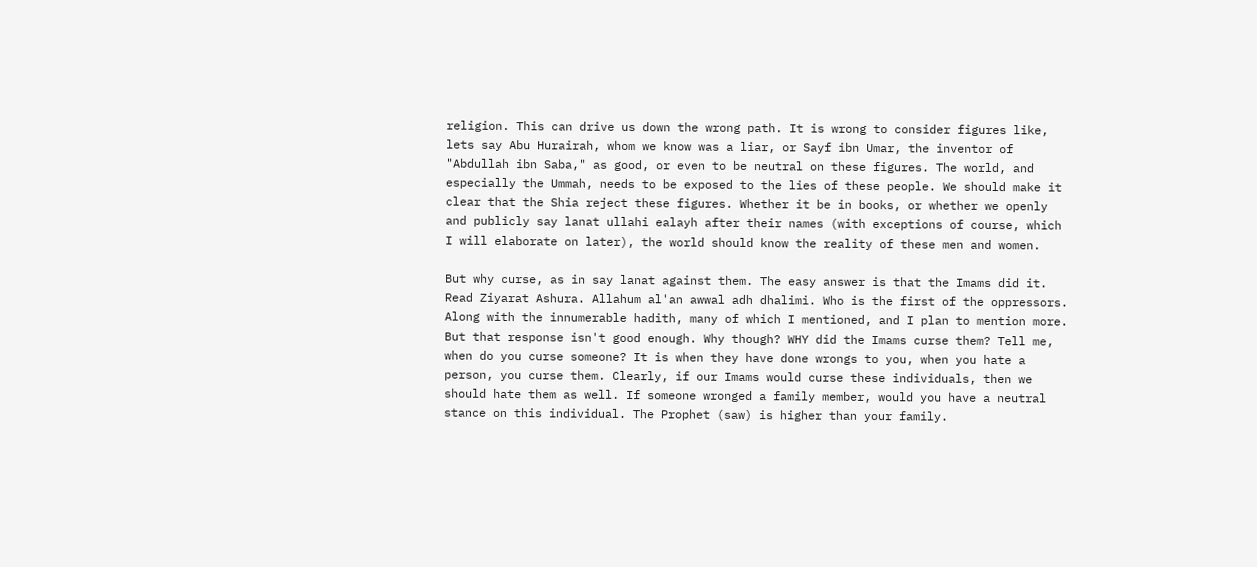religion. This can drive us down the wrong path. It is wrong to consider figures like, lets say Abu Hurairah, whom we know was a liar, or Sayf ibn Umar, the inventor of "Abdullah ibn Saba," as good, or even to be neutral on these figures. The world, and especially the Ummah, needs to be exposed to the lies of these people. We should make it clear that the Shia reject these figures. Whether it be in books, or whether we openly and publicly say lanat ullahi ealayh after their names (with exceptions of course, which I will elaborate on later), the world should know the reality of these men and women.

But why curse, as in say lanat against them. The easy answer is that the Imams did it. Read Ziyarat Ashura. Allahum al'an awwal adh dhalimi. Who is the first of the oppressors. Along with the innumerable hadith, many of which I mentioned, and I plan to mention more. But that response isn't good enough. Why though? WHY did the Imams curse them? Tell me, when do you curse someone? It is when they have done wrongs to you, when you hate a person, you curse them. Clearly, if our Imams would curse these individuals, then we should hate them as well. If someone wronged a family member, would you have a neutral stance on this individual. The Prophet (saw) is higher than your family.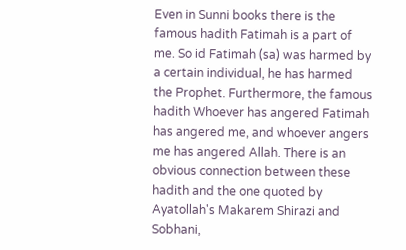Even in Sunni books there is the famous hadith Fatimah is a part of me. So id Fatimah (sa) was harmed by a certain individual, he has harmed the Prophet. Furthermore, the famous hadith Whoever has angered Fatimah has angered me, and whoever angers me has angered Allah. There is an obvious connection between these hadith and the one quoted by Ayatollah's Makarem Shirazi and Sobhani,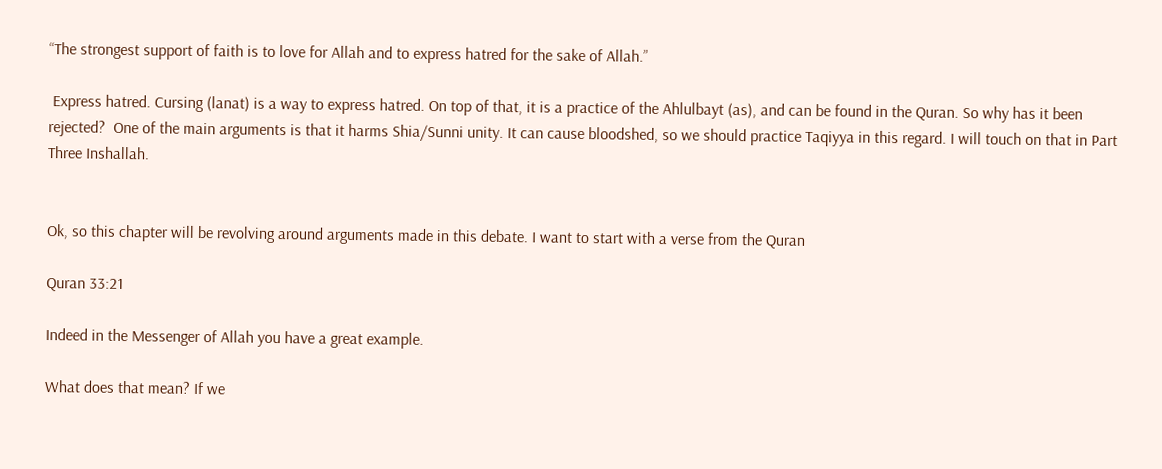“The strongest support of faith is to love for Allah and to express hatred for the sake of Allah.”

 Express hatred. Cursing (lanat) is a way to express hatred. On top of that, it is a practice of the Ahlulbayt (as), and can be found in the Quran. So why has it been rejected?  One of the main arguments is that it harms Shia/Sunni unity. It can cause bloodshed, so we should practice Taqiyya in this regard. I will touch on that in Part Three Inshallah.


Ok, so this chapter will be revolving around arguments made in this debate. I want to start with a verse from the Quran

Quran 33:21

Indeed in the Messenger of Allah you have a great example.

What does that mean? If we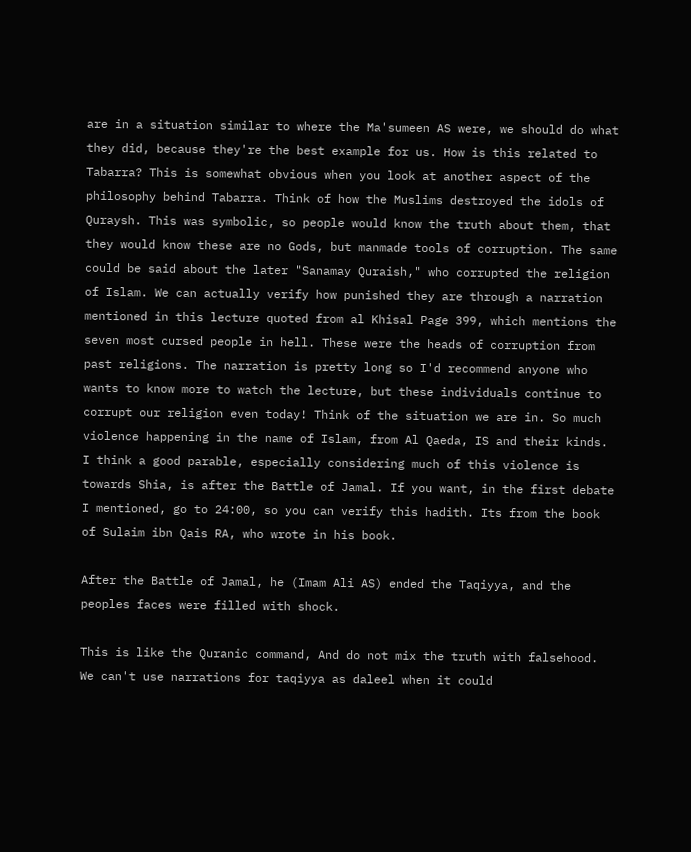are in a situation similar to where the Ma'sumeen AS were, we should do what they did, because they're the best example for us. How is this related to Tabarra? This is somewhat obvious when you look at another aspect of the philosophy behind Tabarra. Think of how the Muslims destroyed the idols of Quraysh. This was symbolic, so people would know the truth about them, that they would know these are no Gods, but manmade tools of corruption. The same could be said about the later "Sanamay Quraish," who corrupted the religion of Islam. We can actually verify how punished they are through a narration mentioned in this lecture quoted from al Khisal Page 399, which mentions the seven most cursed people in hell. These were the heads of corruption from past religions. The narration is pretty long so I'd recommend anyone who wants to know more to watch the lecture, but these individuals continue to corrupt our religion even today! Think of the situation we are in. So much violence happening in the name of Islam, from Al Qaeda, IS and their kinds. I think a good parable, especially considering much of this violence is towards Shia, is after the Battle of Jamal. If you want, in the first debate I mentioned, go to 24:00, so you can verify this hadith. Its from the book of Sulaim ibn Qais RA, who wrote in his book.

After the Battle of Jamal, he (Imam Ali AS) ended the Taqiyya, and the peoples faces were filled with shock.

This is like the Quranic command, And do not mix the truth with falsehood. We can't use narrations for taqiyya as daleel when it could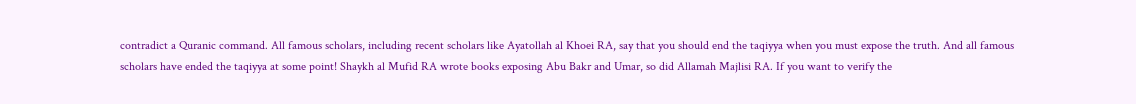contradict a Quranic command. All famous scholars, including recent scholars like Ayatollah al Khoei RA, say that you should end the taqiyya when you must expose the truth. And all famous scholars have ended the taqiyya at some point! Shaykh al Mufid RA wrote books exposing Abu Bakr and Umar, so did Allamah Majlisi RA. If you want to verify the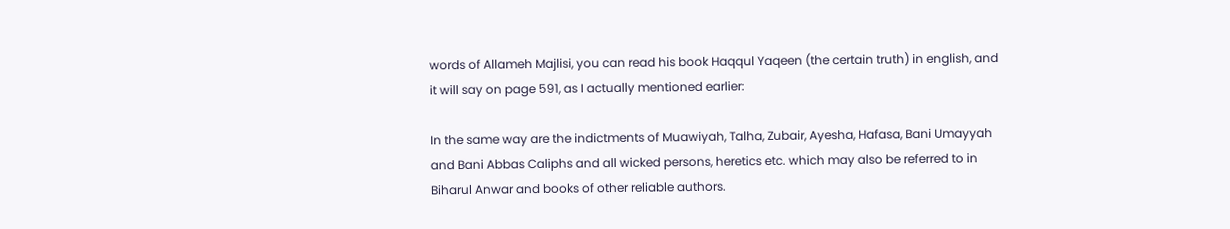words of Allameh Majlisi, you can read his book Haqqul Yaqeen (the certain truth) in english, and it will say on page 591, as I actually mentioned earlier:

In the same way are the indictments of Muawiyah, Talha, Zubair, Ayesha, Hafasa, Bani Umayyah and Bani Abbas Caliphs and all wicked persons, heretics etc. which may also be referred to in Biharul Anwar and books of other reliable authors.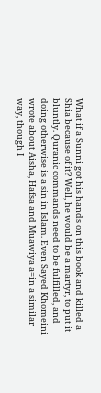What if a Sunni got his hands on this book and killed a Shia because of it? Well, he would be a martyr, to put it bluntly. Quranic commands need to be fulfilled, and doing otherwise is a sin in Islam. Even Sayed Khomeini wrote about Aisha, Hafsa and Muawiya a=in a similar way, though I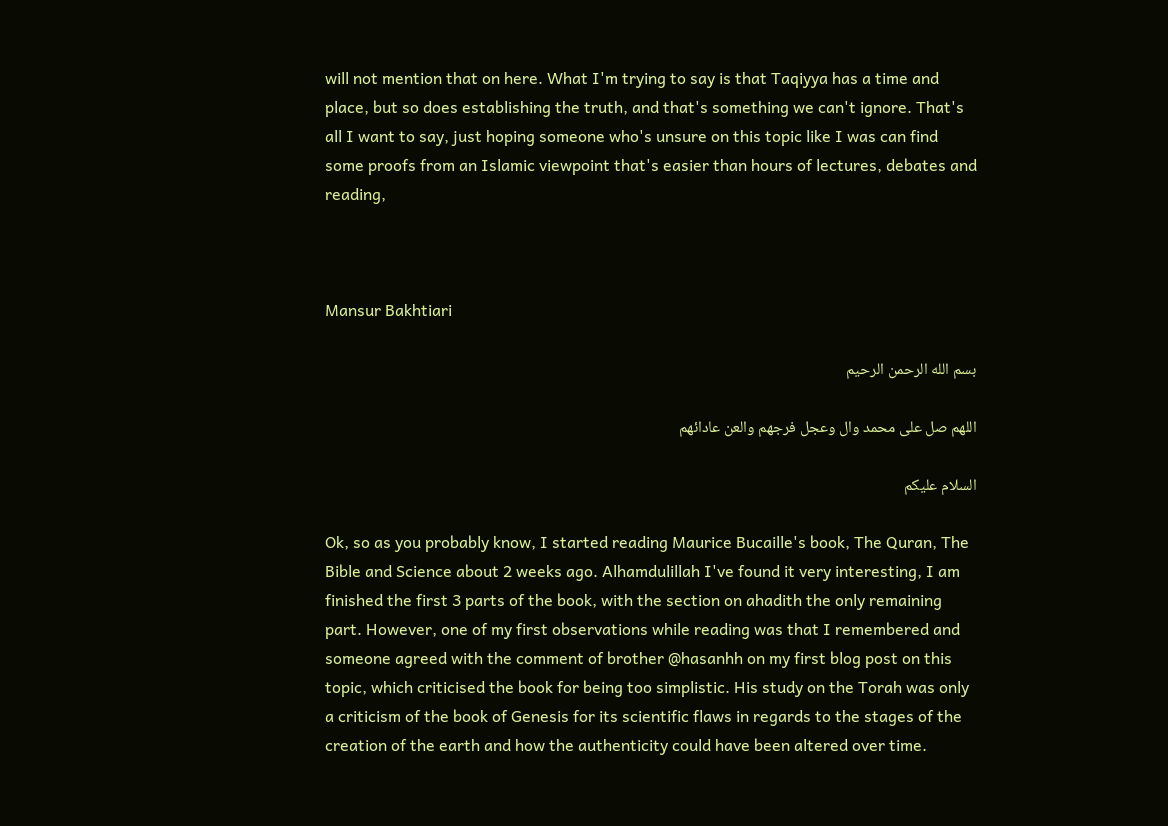will not mention that on here. What I'm trying to say is that Taqiyya has a time and place, but so does establishing the truth, and that's something we can't ignore. That's all I want to say, just hoping someone who's unsure on this topic like I was can find some proofs from an Islamic viewpoint that's easier than hours of lectures, debates and reading,



Mansur Bakhtiari

بسم الله الرحمن الرحیم

اللهم صل علی محمد وال وعجل فرجهم والعن عادائهم

السلام علیکم

Ok, so as you probably know, I started reading Maurice Bucaille's book, The Quran, The Bible and Science about 2 weeks ago. Alhamdulillah I've found it very interesting, I am finished the first 3 parts of the book, with the section on ahadith the only remaining part. However, one of my first observations while reading was that I remembered and someone agreed with the comment of brother @hasanhh on my first blog post on this topic, which criticised the book for being too simplistic. His study on the Torah was only a criticism of the book of Genesis for its scientific flaws in regards to the stages of the creation of the earth and how the authenticity could have been altered over time.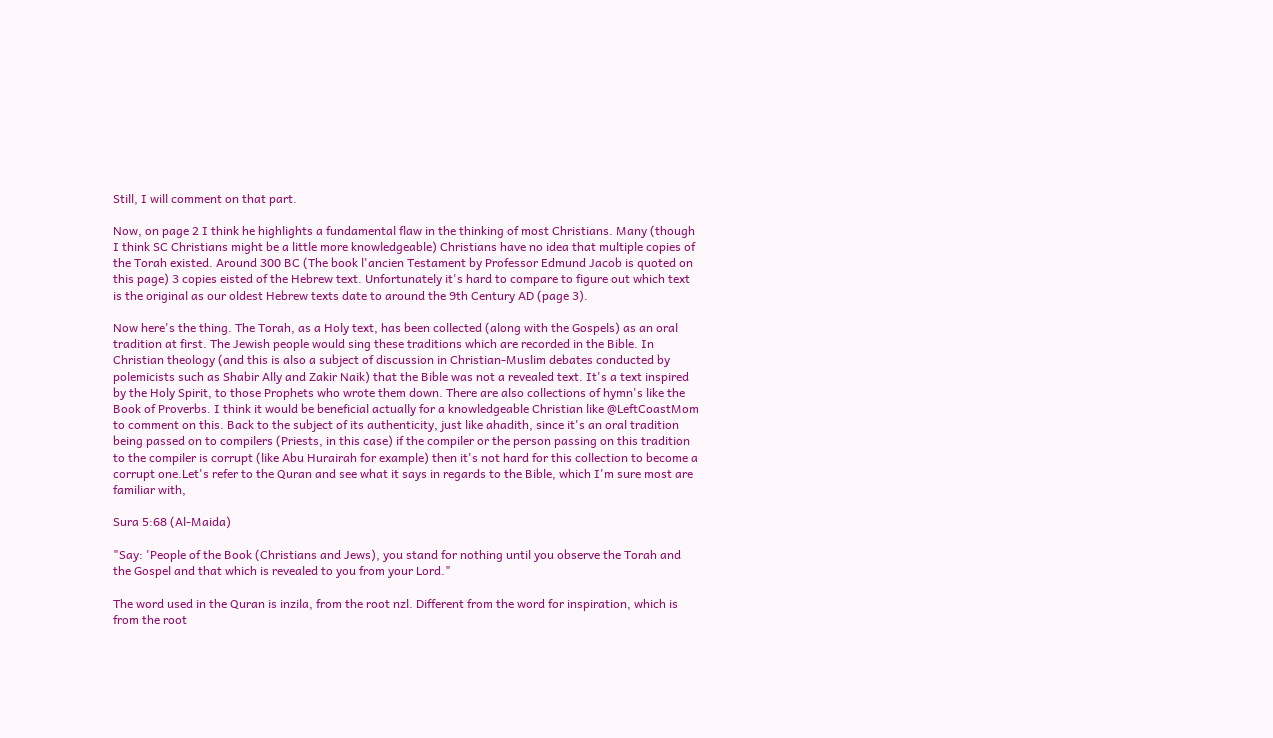Still, I will comment on that part.

Now, on page 2 I think he highlights a fundamental flaw in the thinking of most Christians. Many (though I think SC Christians might be a little more knowledgeable) Christians have no idea that multiple copies of the Torah existed. Around 300 BC (The book l'ancien Testament by Professor Edmund Jacob is quoted on this page) 3 copies eisted of the Hebrew text. Unfortunately it's hard to compare to figure out which text is the original as our oldest Hebrew texts date to around the 9th Century AD (page 3).

Now here's the thing. The Torah, as a Holy text, has been collected (along with the Gospels) as an oral tradition at first. The Jewish people would sing these traditions which are recorded in the Bible. In Christian theology (and this is also a subject of discussion in Christian-Muslim debates conducted by polemicists such as Shabir Ally and Zakir Naik) that the Bible was not a revealed text. It's a text inspired by the Holy Spirit, to those Prophets who wrote them down. There are also collections of hymn's like the Book of Proverbs. I think it would be beneficial actually for a knowledgeable Christian like @LeftCoastMom to comment on this. Back to the subject of its authenticity, just like ahadith, since it's an oral tradition being passed on to compilers (Priests, in this case) if the compiler or the person passing on this tradition to the compiler is corrupt (like Abu Hurairah for example) then it's not hard for this collection to become a corrupt one.Let's refer to the Quran and see what it says in regards to the Bible, which I'm sure most are familiar with,

Sura 5:68 (Al-Maida)

"Say: 'People of the Book (Christians and Jews), you stand for nothing until you observe the Torah and the Gospel and that which is revealed to you from your Lord."

The word used in the Quran is inzila, from the root nzl. Different from the word for inspiration, which is from the root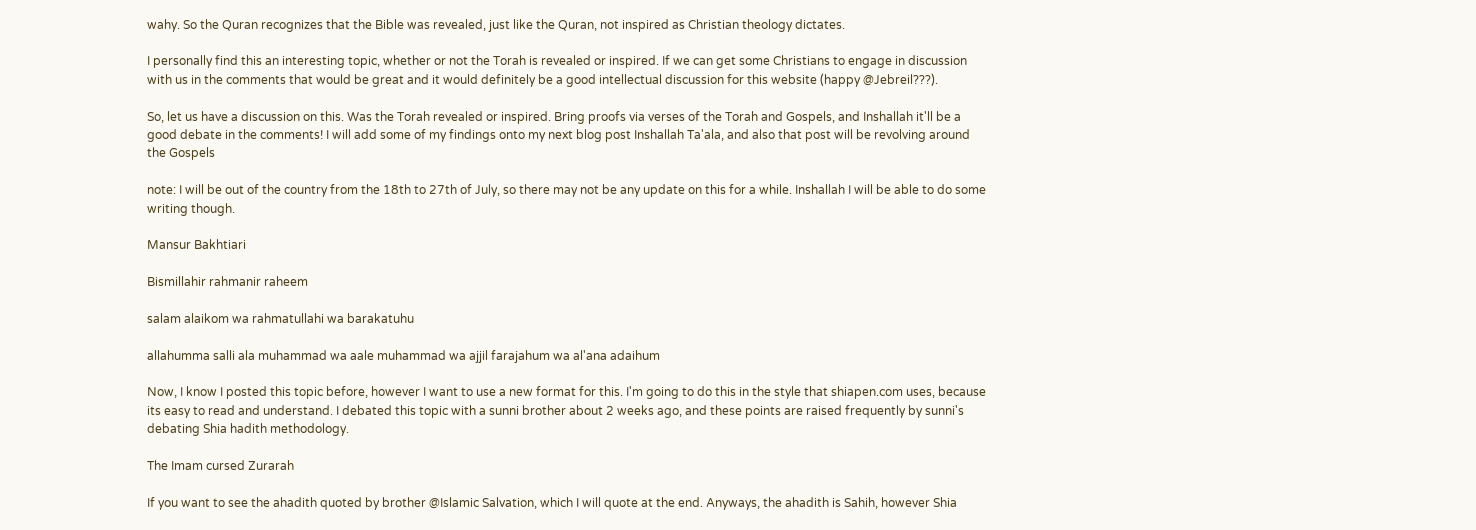wahy. So the Quran recognizes that the Bible was revealed, just like the Quran, not inspired as Christian theology dictates.

I personally find this an interesting topic, whether or not the Torah is revealed or inspired. If we can get some Christians to engage in discussion with us in the comments that would be great and it would definitely be a good intellectual discussion for this website (happy @Jebreil???).

So, let us have a discussion on this. Was the Torah revealed or inspired. Bring proofs via verses of the Torah and Gospels, and Inshallah it'll be a good debate in the comments! I will add some of my findings onto my next blog post Inshallah Ta'ala, and also that post will be revolving around the Gospels

note: I will be out of the country from the 18th to 27th of July, so there may not be any update on this for a while. Inshallah I will be able to do some writing though.

Mansur Bakhtiari

Bismillahir rahmanir raheem

salam alaikom wa rahmatullahi wa barakatuhu

allahumma salli ala muhammad wa aale muhammad wa ajjil farajahum wa al'ana adaihum

Now, I know I posted this topic before, however I want to use a new format for this. I'm going to do this in the style that shiapen.com uses, because its easy to read and understand. I debated this topic with a sunni brother about 2 weeks ago, and these points are raised frequently by sunni's debating Shia hadith methodology.

The Imam cursed Zurarah

If you want to see the ahadith quoted by brother @Islamic Salvation, which I will quote at the end. Anyways, the ahadith is Sahih, however Shia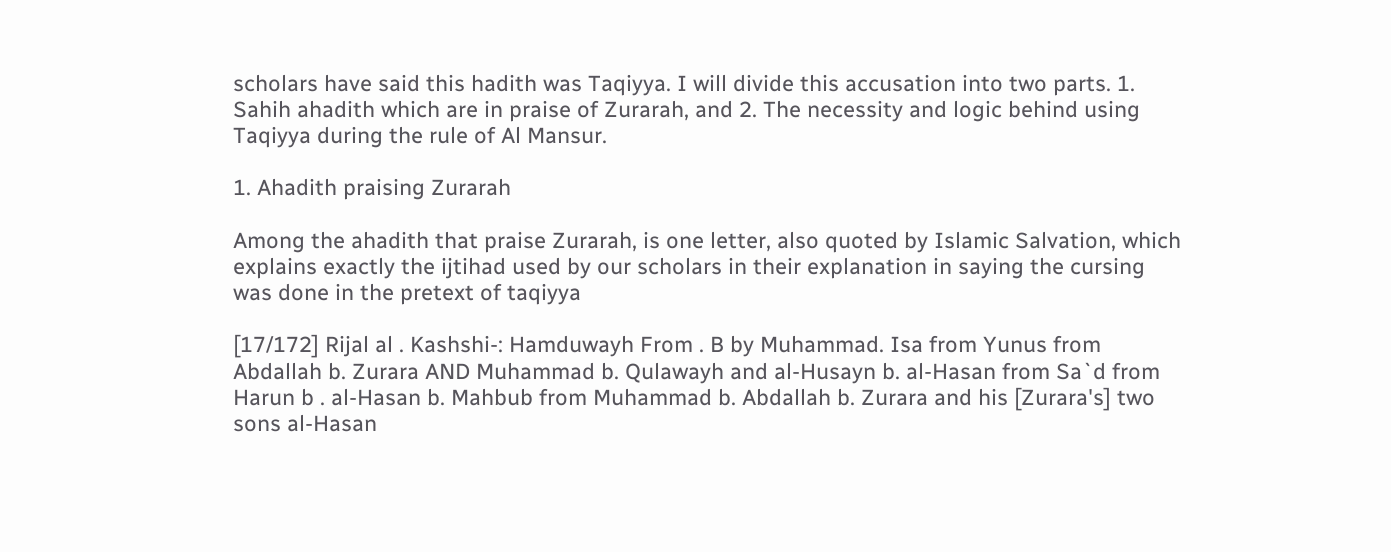scholars have said this hadith was Taqiyya. I will divide this accusation into two parts. 1. Sahih ahadith which are in praise of Zurarah, and 2. The necessity and logic behind using Taqiyya during the rule of Al Mansur.

1. Ahadith praising Zurarah

Among the ahadith that praise Zurarah, is one letter, also quoted by Islamic Salvation, which explains exactly the ijtihad used by our scholars in their explanation in saying the cursing was done in the pretext of taqiyya

[17/172] Rijal al . Kashshi-: Hamduwayh From . B by Muhammad. Isa from Yunus from Abdallah b. Zurara AND Muhammad b. Qulawayh and al-Husayn b. al-Hasan from Sa`d from Harun b . al-Hasan b. Mahbub from Muhammad b. Abdallah b. Zurara and his [Zurara's] two sons al-Hasan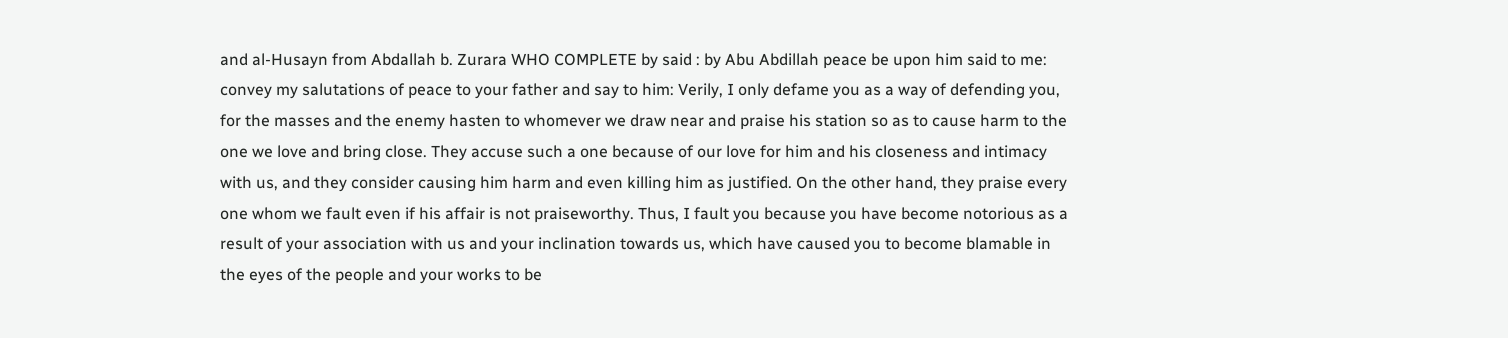and al-Husayn from Abdallah b. Zurara WHO COMPLETE by said : by Abu Abdillah peace be upon him said to me: convey my salutations of peace to your father and say to him: Verily, I only defame you as a way of defending you, for the masses and the enemy hasten to whomever we draw near and praise his station so as to cause harm to the one we love and bring close. They accuse such a one because of our love for him and his closeness and intimacy with us, and they consider causing him harm and even killing him as justified. On the other hand, they praise every one whom we fault even if his affair is not praiseworthy. Thus, I fault you because you have become notorious as a result of your association with us and your inclination towards us, which have caused you to become blamable in the eyes of the people and your works to be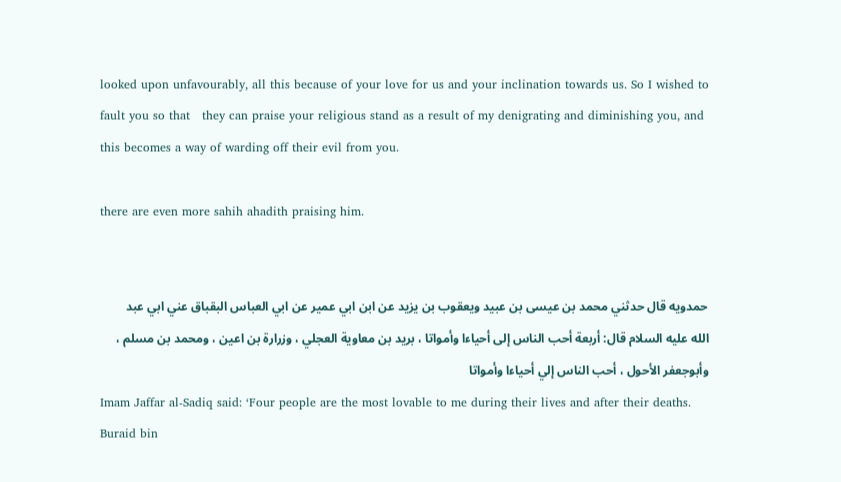looked upon unfavourably, all this because of your love for us and your inclination towards us. So I wished to fault you so that   they can praise your religious stand as a result of my denigrating and diminishing you, and this becomes a way of warding off their evil from you.

there are even more sahih ahadith praising him.


حمدويه قال حدثني محمد بن عيسى بن عبيد ويعقوب بن يزيد عن ابن ابي عمير عن ابي العباس البقباق عني ابي عبد الله عليه السلام قال: أربعة أحب الناس إلى أحياءا وأمواتا ، بريد بن معاوية العجلي ، وزرارة بن اعين ، ومحمد بن مسلم ، وأبوجعفر الأحول ، أحب الناس إلي أحياءا وأمواتا
Imam Jaffar al-Sadiq said: ‘Four people are the most lovable to me during their lives and after their deaths. Buraid bin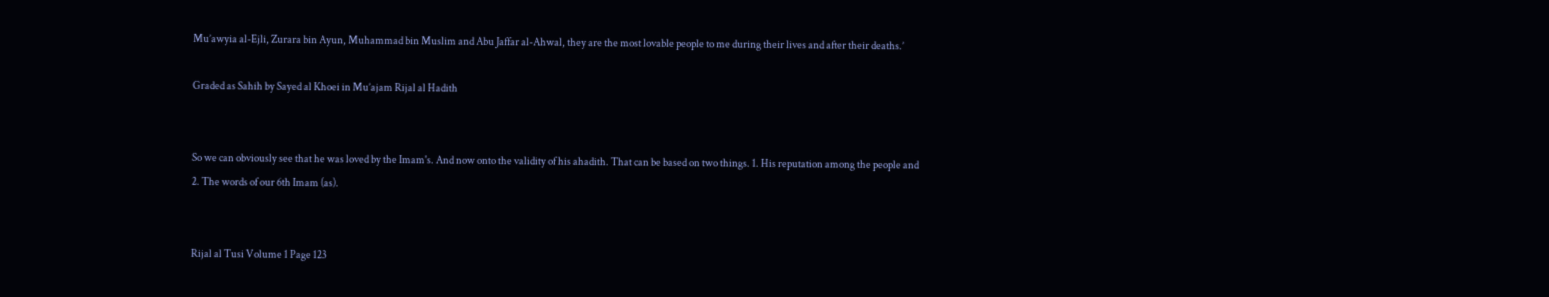Mu’awyia al-Ejli, Zurara bin Ayun, Muhammad bin Muslim and Abu Jaffar al-Ahwal, they are the most lovable people to me during their lives and after their deaths.’

Graded as Sahih by Sayed al Khoei in Mu’ajam Rijal al Hadith


So we can obviously see that he was loved by the Imam's. And now onto the validity of his ahadith. That can be based on two things. 1. His reputation among the people and 2. The words of our 6th Imam (as).


Rijal al Tusi Volume 1 Page 123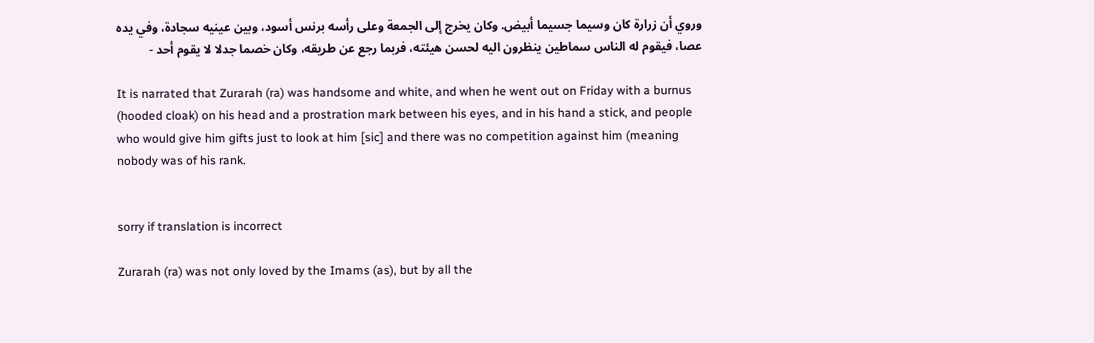وروي أن زرارة كان وسيما جسيما أبيض. وكان يخرج إلى الجمعة وعلى رأسه برنس أسود، وبين عينيه سجادة، وفي يده عصا، فيقوم له الناس سماطين ينظرون اليه لحسن هيئته، فربما رجع عن طريقه، وكان خصما جدلا لا يقوم أحد -

It is narrated that Zurarah (ra) was handsome and white, and when he went out on Friday with a burnus (hooded cloak) on his head and a prostration mark between his eyes, and in his hand a stick, and people who would give him gifts just to look at him [sic] and there was no competition against him (meaning nobody was of his rank.


sorry if translation is incorrect

Zurarah (ra) was not only loved by the Imams (as), but by all the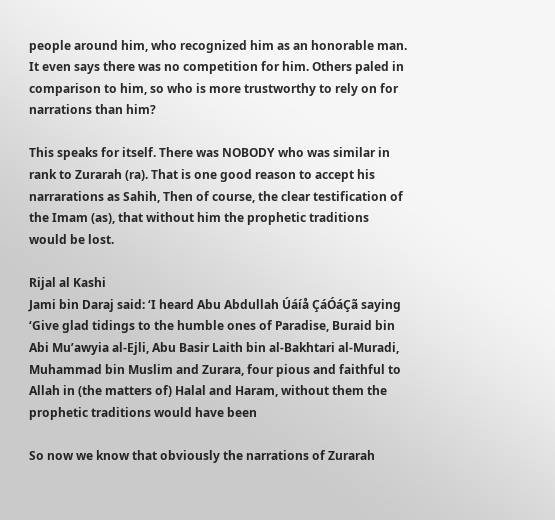people around him, who recognized him as an honorable man. It even says there was no competition for him. Others paled in comparison to him, so who is more trustworthy to rely on for narrations than him?

This speaks for itself. There was NOBODY who was similar in rank to Zurarah (ra). That is one good reason to accept his narrarations as Sahih, Then of course, the clear testification of the Imam (as), that without him the prophetic traditions would be lost.

Rijal al Kashi
Jami bin Daraj said: ‘I heard Abu Abdullah Úáíå ÇáÓáÇã saying ‘Give glad tidings to the humble ones of Paradise, Buraid bin Abi Mu’awyia al-Ejli, Abu Basir Laith bin al-Bakhtari al-Muradi, Muhammad bin Muslim and Zurara, four pious and faithful to Allah in (the matters of) Halal and Haram, without them the prophetic traditions would have been

So now we know that obviously the narrations of Zurarah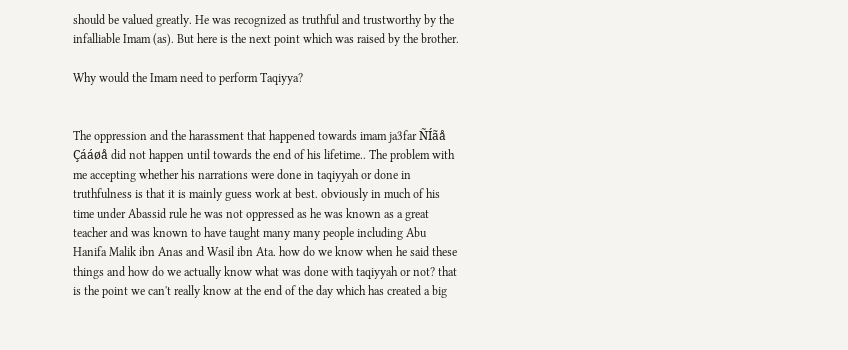should be valued greatly. He was recognized as truthful and trustworthy by the infalliable Imam (as). But here is the next point which was raised by the brother.

Why would the Imam need to perform Taqiyya?


The oppression and the harassment that happened towards imam ja3far ÑÍãå Çááøå did not happen until towards the end of his lifetime.. The problem with me accepting whether his narrations were done in taqiyyah or done in truthfulness is that it is mainly guess work at best. obviously in much of his time under Abassid rule he was not oppressed as he was known as a great teacher and was known to have taught many many people including Abu Hanifa Malik ibn Anas and Wasil ibn Ata. how do we know when he said these things and how do we actually know what was done with taqiyyah or not? that is the point we can't really know at the end of the day which has created a big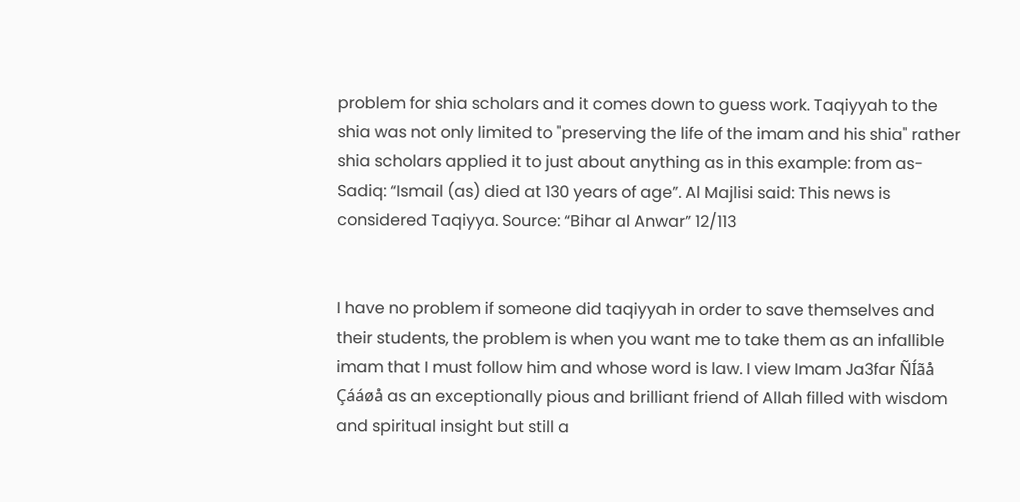problem for shia scholars and it comes down to guess work. Taqiyyah to the shia was not only limited to "preserving the life of the imam and his shia" rather shia scholars applied it to just about anything as in this example: from as-Sadiq: “Ismail (as) died at 130 years of age”. Al Majlisi said: This news is considered Taqiyya. Source: “Bihar al Anwar” 12/113


I have no problem if someone did taqiyyah in order to save themselves and their students, the problem is when you want me to take them as an infallible imam that I must follow him and whose word is law. I view Imam Ja3far ÑÍãå Çááøå as an exceptionally pious and brilliant friend of Allah filled with wisdom and spiritual insight but still a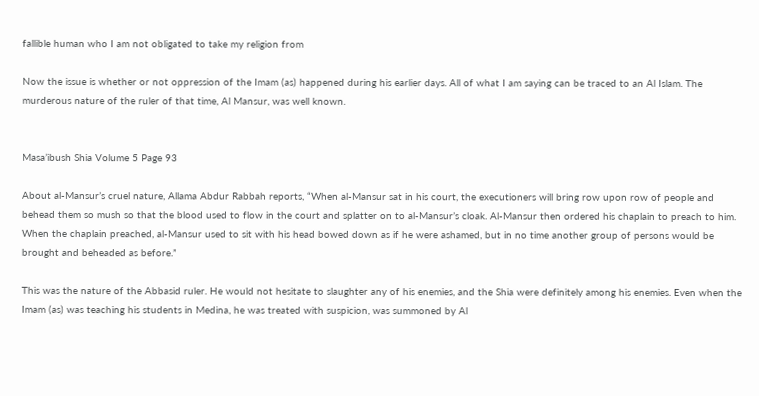fallible human who I am not obligated to take my religion from

Now the issue is whether or not oppression of the Imam (as) happened during his earlier days. All of what I am saying can be traced to an Al Islam. The murderous nature of the ruler of that time, Al Mansur, was well known.


Masa’ibush Shia Volume 5 Page 93

About al-Mansur’s cruel nature, Allama Abdur Rabbah reports, “When al-Mansur sat in his court, the executioners will bring row upon row of people and behead them so mush so that the blood used to flow in the court and splatter on to al-Mansur’s cloak. Al-Mansur then ordered his chaplain to preach to him. When the chaplain preached, al-Mansur used to sit with his head bowed down as if he were ashamed, but in no time another group of persons would be brought and beheaded as before.”

This was the nature of the Abbasid ruler. He would not hesitate to slaughter any of his enemies, and the Shia were definitely among his enemies. Even when the Imam (as) was teaching his students in Medina, he was treated with suspicion, was summoned by Al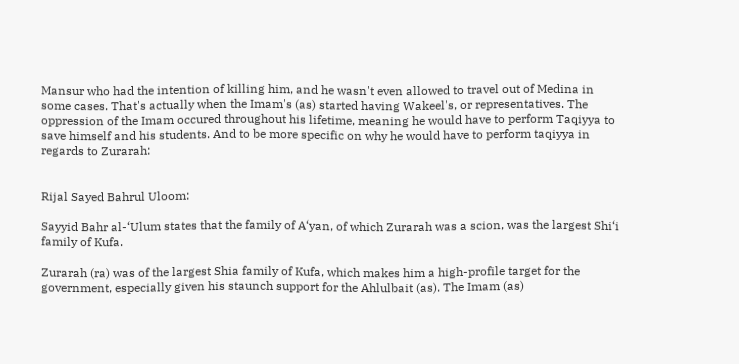Mansur who had the intention of killing him, and he wasn't even allowed to travel out of Medina in some cases. That's actually when the Imam's (as) started having Wakeel's, or representatives. The oppression of the Imam occured throughout his lifetime, meaning he would have to perform Taqiyya to save himself and his students. And to be more specific on why he would have to perform taqiyya in regards to Zurarah:


Rijal Sayed Bahrul Uloom:

Sayyid Bahr al-‘Ulum states that the family of A‘yan, of which Zurarah was a scion, was the largest Shi‘i family of Kufa.

Zurarah (ra) was of the largest Shia family of Kufa, which makes him a high-profile target for the government, especially given his staunch support for the Ahlulbait (as). The Imam (as)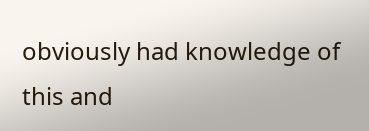obviously had knowledge of this and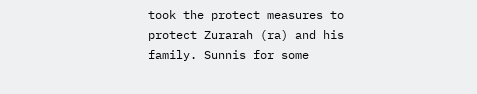took the protect measures to protect Zurarah (ra) and his family. Sunnis for some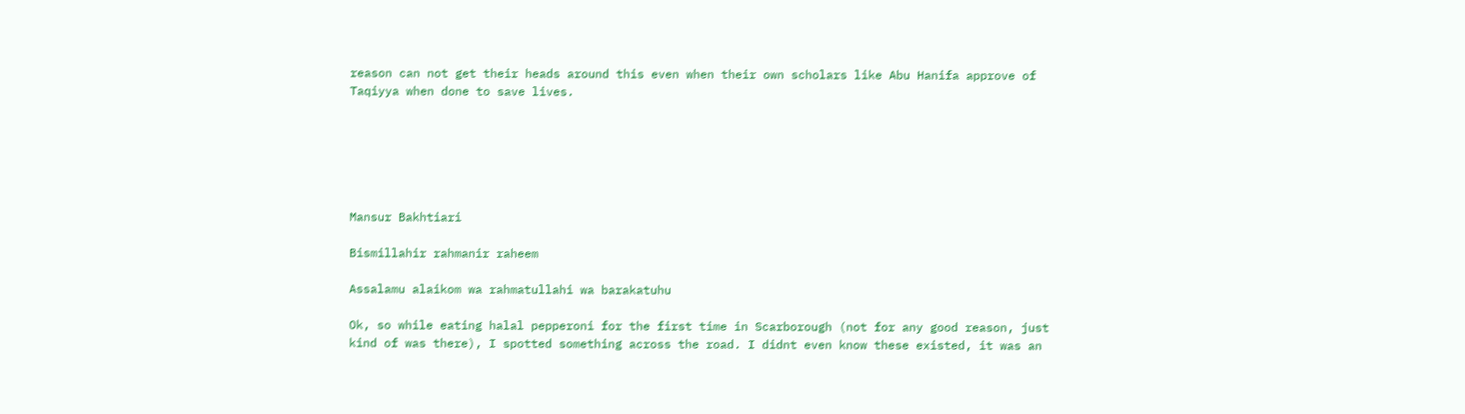reason can not get their heads around this even when their own scholars like Abu Hanifa approve of Taqiyya when done to save lives.






Mansur Bakhtiari

Bismillahir rahmanir raheem

Assalamu alaikom wa rahmatullahi wa barakatuhu

Ok, so while eating halal pepperoni for the first time in Scarborough (not for any good reason, just kind of was there), I spotted something across the road. I didnt even know these existed, it was an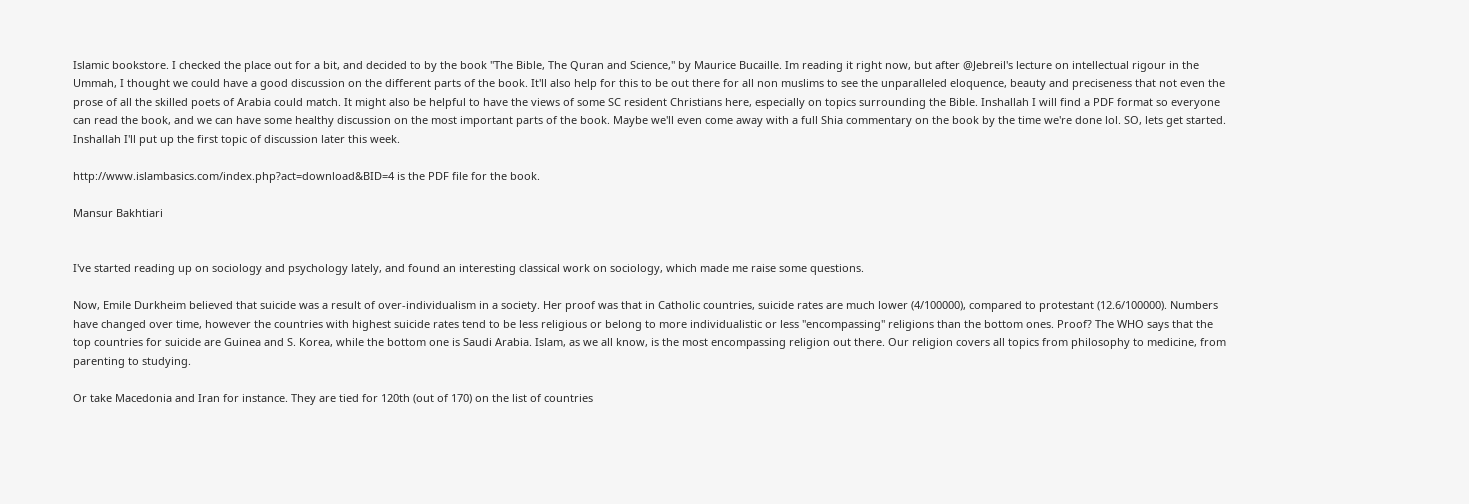Islamic bookstore. I checked the place out for a bit, and decided to by the book "The Bible, The Quran and Science," by Maurice Bucaille. Im reading it right now, but after @Jebreil's lecture on intellectual rigour in the Ummah, I thought we could have a good discussion on the different parts of the book. It'll also help for this to be out there for all non muslims to see the unparalleled eloquence, beauty and preciseness that not even the prose of all the skilled poets of Arabia could match. It might also be helpful to have the views of some SC resident Christians here, especially on topics surrounding the Bible. Inshallah I will find a PDF format so everyone can read the book, and we can have some healthy discussion on the most important parts of the book. Maybe we'll even come away with a full Shia commentary on the book by the time we're done lol. SO, lets get started. Inshallah I'll put up the first topic of discussion later this week.

http://www.islambasics.com/index.php?act=download&BID=4 is the PDF file for the book.

Mansur Bakhtiari


I've started reading up on sociology and psychology lately, and found an interesting classical work on sociology, which made me raise some questions.

Now, Emile Durkheim believed that suicide was a result of over-individualism in a society. Her proof was that in Catholic countries, suicide rates are much lower (4/100000), compared to protestant (12.6/100000). Numbers have changed over time, however the countries with highest suicide rates tend to be less religious or belong to more individualistic or less "encompassing" religions than the bottom ones. Proof? The WHO says that the top countries for suicide are Guinea and S. Korea, while the bottom one is Saudi Arabia. Islam, as we all know, is the most encompassing religion out there. Our religion covers all topics from philosophy to medicine, from parenting to studying.

Or take Macedonia and Iran for instance. They are tied for 120th (out of 170) on the list of countries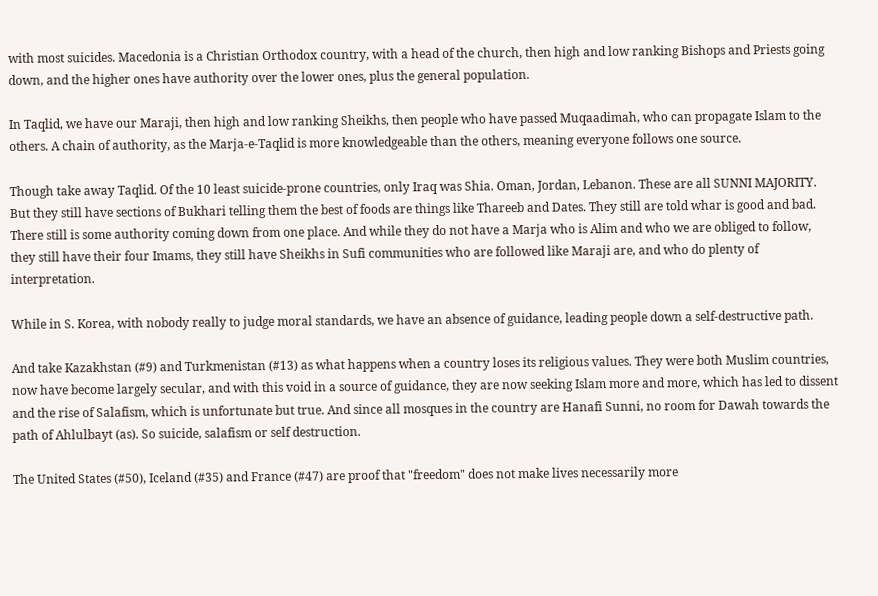with most suicides. Macedonia is a Christian Orthodox country, with a head of the church, then high and low ranking Bishops and Priests going down, and the higher ones have authority over the lower ones, plus the general population.

In Taqlid, we have our Maraji, then high and low ranking Sheikhs, then people who have passed Muqaadimah, who can propagate Islam to the others. A chain of authority, as the Marja-e-Taqlid is more knowledgeable than the others, meaning everyone follows one source.

Though take away Taqlid. Of the 10 least suicide-prone countries, only Iraq was Shia. Oman, Jordan, Lebanon. These are all SUNNI MAJORITY. But they still have sections of Bukhari telling them the best of foods are things like Thareeb and Dates. They still are told whar is good and bad. There still is some authority coming down from one place. And while they do not have a Marja who is Alim and who we are obliged to follow, they still have their four Imams, they still have Sheikhs in Sufi communities who are followed like Maraji are, and who do plenty of interpretation.

While in S. Korea, with nobody really to judge moral standards, we have an absence of guidance, leading people down a self-destructive path.

And take Kazakhstan (#9) and Turkmenistan (#13) as what happens when a country loses its religious values. They were both Muslim countries, now have become largely secular, and with this void in a source of guidance, they are now seeking Islam more and more, which has led to dissent and the rise of Salafism, which is unfortunate but true. And since all mosques in the country are Hanafi Sunni, no room for Dawah towards the path of Ahlulbayt (as). So suicide, salafism or self destruction.

The United States (#50), Iceland (#35) and France (#47) are proof that "freedom" does not make lives necessarily more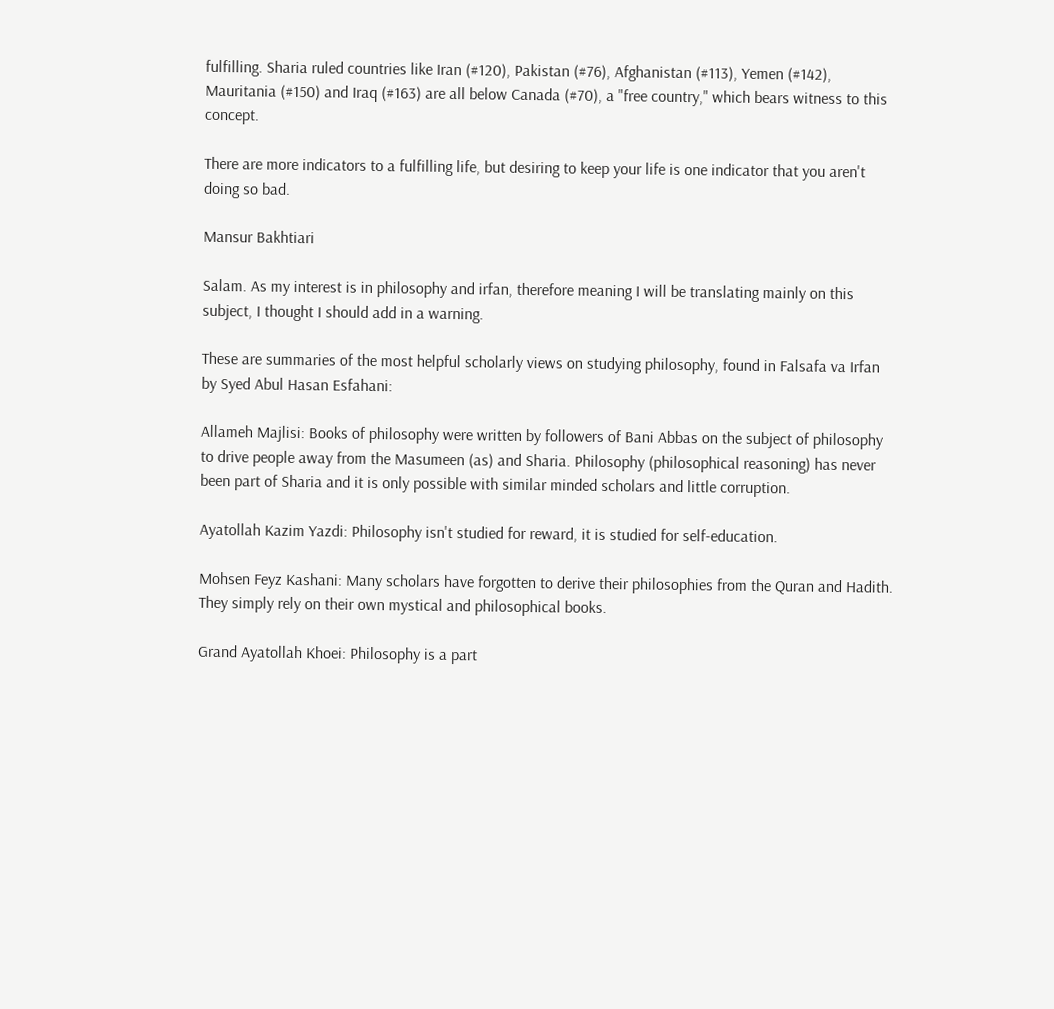fulfilling. Sharia ruled countries like Iran (#120), Pakistan (#76), Afghanistan (#113), Yemen (#142), Mauritania (#150) and Iraq (#163) are all below Canada (#70), a "free country," which bears witness to this concept.

There are more indicators to a fulfilling life, but desiring to keep your life is one indicator that you aren't doing so bad.

Mansur Bakhtiari

Salam. As my interest is in philosophy and irfan, therefore meaning I will be translating mainly on this subject, I thought I should add in a warning.

These are summaries of the most helpful scholarly views on studying philosophy, found in Falsafa va Irfan by Syed Abul Hasan Esfahani:

Allameh Majlisi: Books of philosophy were written by followers of Bani Abbas on the subject of philosophy to drive people away from the Masumeen (as) and Sharia. Philosophy (philosophical reasoning) has never been part of Sharia and it is only possible with similar minded scholars and little corruption.

Ayatollah Kazim Yazdi: Philosophy isn't studied for reward, it is studied for self-education.

Mohsen Feyz Kashani: Many scholars have forgotten to derive their philosophies from the Quran and Hadith. They simply rely on their own mystical and philosophical books.

Grand Ayatollah Khoei: Philosophy is a part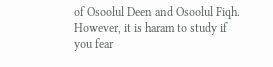of Osoolul Deen and Osoolul Fiqh. However, it is haram to study if you fear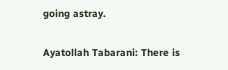going astray.

Ayatollah Tabarani: There is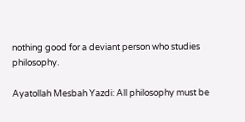nothing good for a deviant person who studies philosophy.

Ayatollah Mesbah Yazdi: All philosophy must be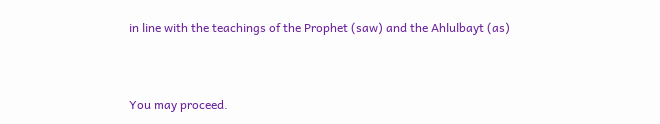in line with the teachings of the Prophet (saw) and the Ahlulbayt (as)


You may proceed.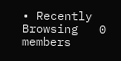• Recently Browsing   0 members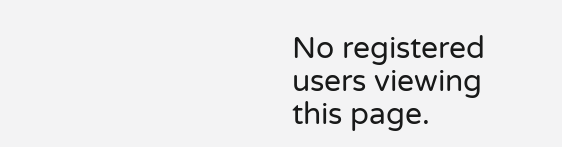No registered users viewing this page.